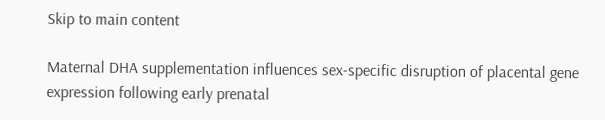Skip to main content

Maternal DHA supplementation influences sex-specific disruption of placental gene expression following early prenatal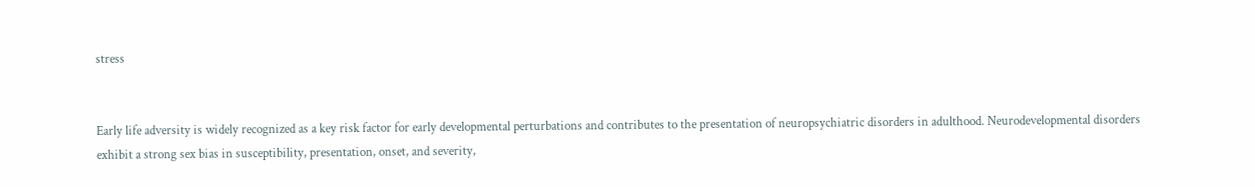stress


Early life adversity is widely recognized as a key risk factor for early developmental perturbations and contributes to the presentation of neuropsychiatric disorders in adulthood. Neurodevelopmental disorders exhibit a strong sex bias in susceptibility, presentation, onset, and severity,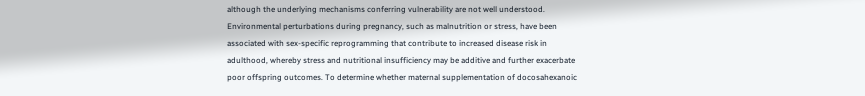although the underlying mechanisms conferring vulnerability are not well understood. Environmental perturbations during pregnancy, such as malnutrition or stress, have been associated with sex-specific reprogramming that contribute to increased disease risk in adulthood, whereby stress and nutritional insufficiency may be additive and further exacerbate poor offspring outcomes. To determine whether maternal supplementation of docosahexanoic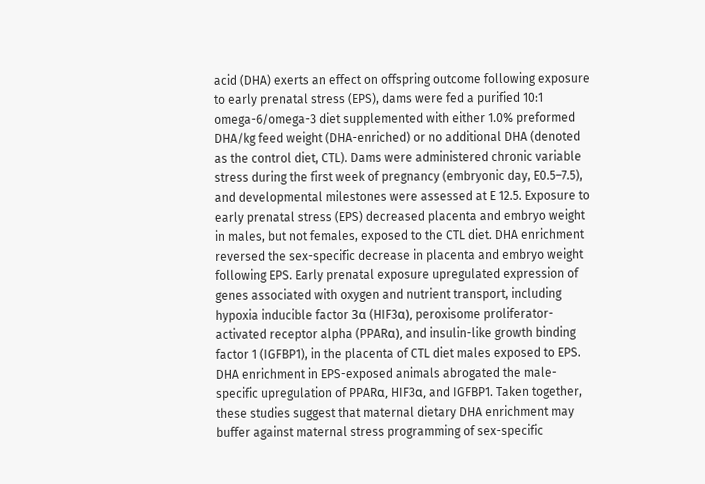acid (DHA) exerts an effect on offspring outcome following exposure to early prenatal stress (EPS), dams were fed a purified 10:1 omega-6/omega-3 diet supplemented with either 1.0% preformed DHA/kg feed weight (DHA-enriched) or no additional DHA (denoted as the control diet, CTL). Dams were administered chronic variable stress during the first week of pregnancy (embryonic day, E0.5–7.5), and developmental milestones were assessed at E 12.5. Exposure to early prenatal stress (EPS) decreased placenta and embryo weight in males, but not females, exposed to the CTL diet. DHA enrichment reversed the sex-specific decrease in placenta and embryo weight following EPS. Early prenatal exposure upregulated expression of genes associated with oxygen and nutrient transport, including hypoxia inducible factor 3α (HIF3α), peroxisome proliferator-activated receptor alpha (PPARα), and insulin-like growth binding factor 1 (IGFBP1), in the placenta of CTL diet males exposed to EPS. DHA enrichment in EPS-exposed animals abrogated the male-specific upregulation of PPARα, HIF3α, and IGFBP1. Taken together, these studies suggest that maternal dietary DHA enrichment may buffer against maternal stress programming of sex-specific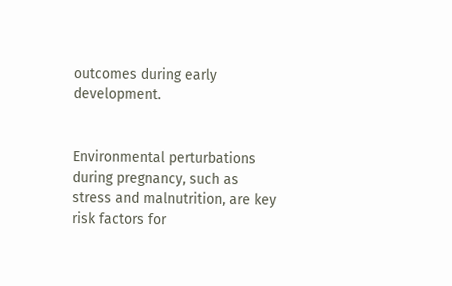outcomes during early development.


Environmental perturbations during pregnancy, such as stress and malnutrition, are key risk factors for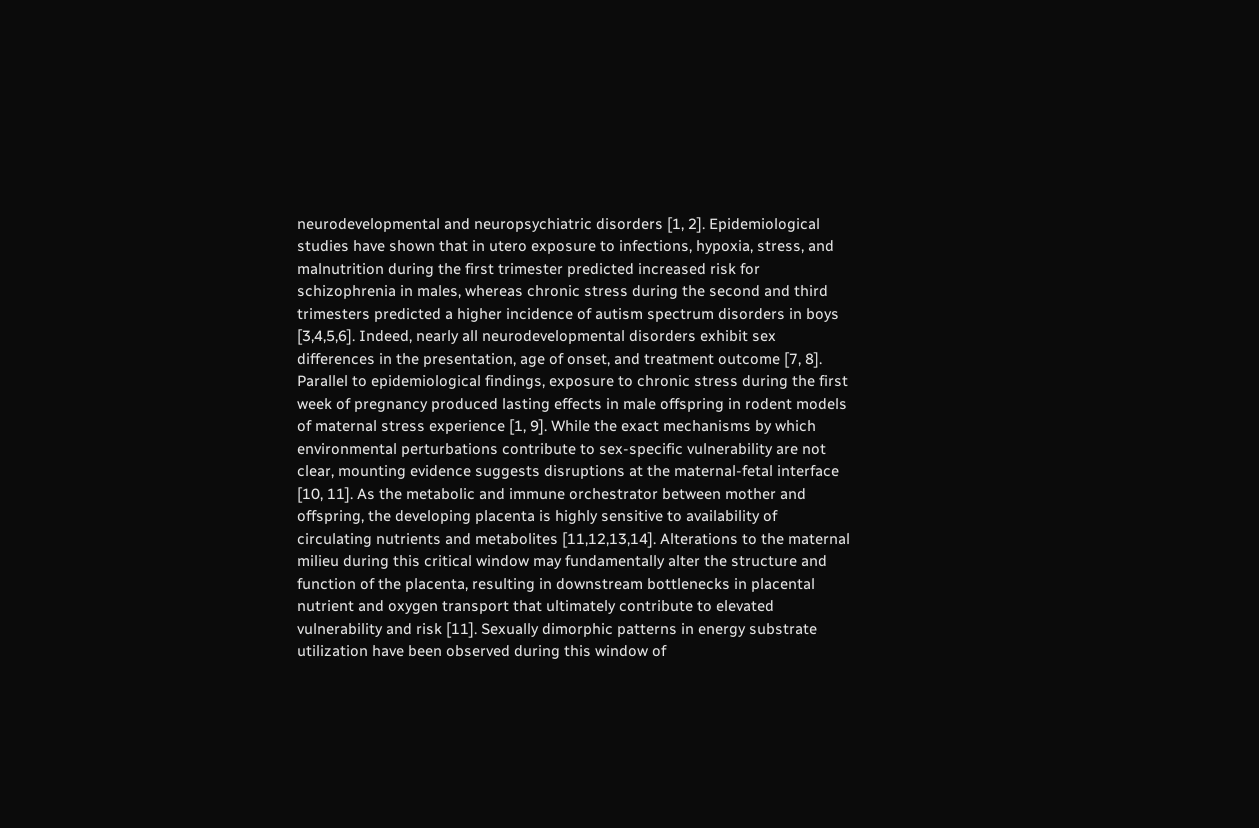neurodevelopmental and neuropsychiatric disorders [1, 2]. Epidemiological studies have shown that in utero exposure to infections, hypoxia, stress, and malnutrition during the first trimester predicted increased risk for schizophrenia in males, whereas chronic stress during the second and third trimesters predicted a higher incidence of autism spectrum disorders in boys [3,4,5,6]. Indeed, nearly all neurodevelopmental disorders exhibit sex differences in the presentation, age of onset, and treatment outcome [7, 8]. Parallel to epidemiological findings, exposure to chronic stress during the first week of pregnancy produced lasting effects in male offspring in rodent models of maternal stress experience [1, 9]. While the exact mechanisms by which environmental perturbations contribute to sex-specific vulnerability are not clear, mounting evidence suggests disruptions at the maternal-fetal interface [10, 11]. As the metabolic and immune orchestrator between mother and offspring, the developing placenta is highly sensitive to availability of circulating nutrients and metabolites [11,12,13,14]. Alterations to the maternal milieu during this critical window may fundamentally alter the structure and function of the placenta, resulting in downstream bottlenecks in placental nutrient and oxygen transport that ultimately contribute to elevated vulnerability and risk [11]. Sexually dimorphic patterns in energy substrate utilization have been observed during this window of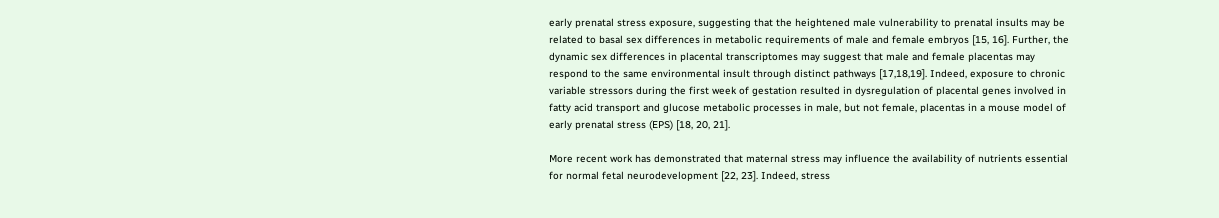early prenatal stress exposure, suggesting that the heightened male vulnerability to prenatal insults may be related to basal sex differences in metabolic requirements of male and female embryos [15, 16]. Further, the dynamic sex differences in placental transcriptomes may suggest that male and female placentas may respond to the same environmental insult through distinct pathways [17,18,19]. Indeed, exposure to chronic variable stressors during the first week of gestation resulted in dysregulation of placental genes involved in fatty acid transport and glucose metabolic processes in male, but not female, placentas in a mouse model of early prenatal stress (EPS) [18, 20, 21].

More recent work has demonstrated that maternal stress may influence the availability of nutrients essential for normal fetal neurodevelopment [22, 23]. Indeed, stress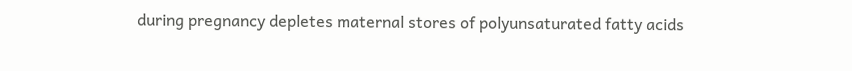during pregnancy depletes maternal stores of polyunsaturated fatty acids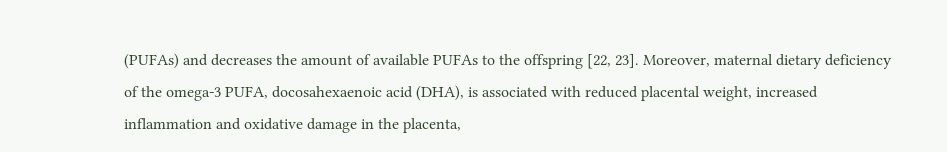(PUFAs) and decreases the amount of available PUFAs to the offspring [22, 23]. Moreover, maternal dietary deficiency of the omega-3 PUFA, docosahexaenoic acid (DHA), is associated with reduced placental weight, increased inflammation and oxidative damage in the placenta,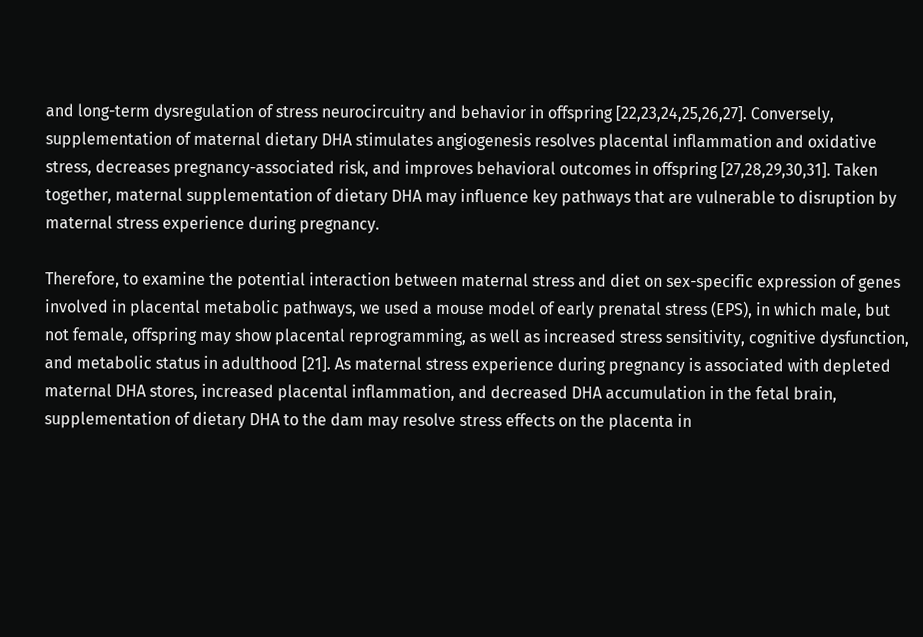and long-term dysregulation of stress neurocircuitry and behavior in offspring [22,23,24,25,26,27]. Conversely, supplementation of maternal dietary DHA stimulates angiogenesis resolves placental inflammation and oxidative stress, decreases pregnancy-associated risk, and improves behavioral outcomes in offspring [27,28,29,30,31]. Taken together, maternal supplementation of dietary DHA may influence key pathways that are vulnerable to disruption by maternal stress experience during pregnancy.

Therefore, to examine the potential interaction between maternal stress and diet on sex-specific expression of genes involved in placental metabolic pathways, we used a mouse model of early prenatal stress (EPS), in which male, but not female, offspring may show placental reprogramming, as well as increased stress sensitivity, cognitive dysfunction, and metabolic status in adulthood [21]. As maternal stress experience during pregnancy is associated with depleted maternal DHA stores, increased placental inflammation, and decreased DHA accumulation in the fetal brain, supplementation of dietary DHA to the dam may resolve stress effects on the placenta in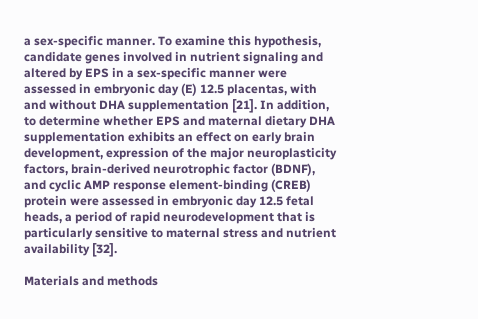a sex-specific manner. To examine this hypothesis, candidate genes involved in nutrient signaling and altered by EPS in a sex-specific manner were assessed in embryonic day (E) 12.5 placentas, with and without DHA supplementation [21]. In addition, to determine whether EPS and maternal dietary DHA supplementation exhibits an effect on early brain development, expression of the major neuroplasticity factors, brain-derived neurotrophic factor (BDNF), and cyclic AMP response element-binding (CREB) protein were assessed in embryonic day 12.5 fetal heads, a period of rapid neurodevelopment that is particularly sensitive to maternal stress and nutrient availability [32].

Materials and methods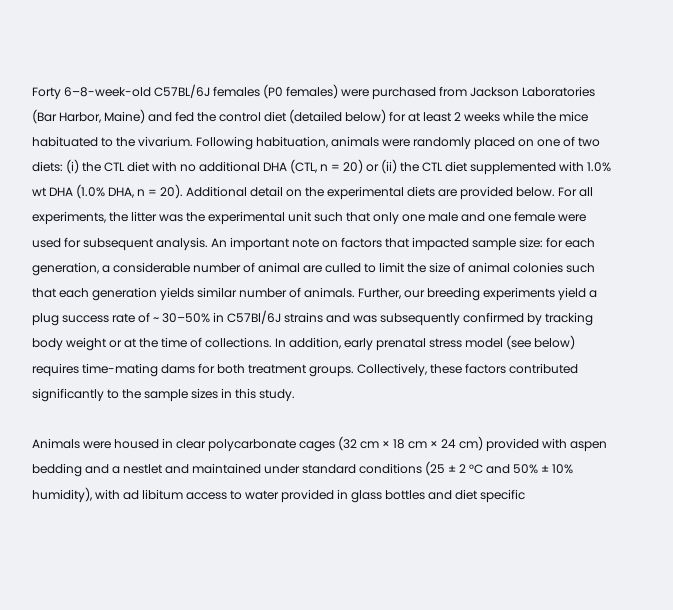Forty 6–8-week-old C57BL/6J females (P0 females) were purchased from Jackson Laboratories (Bar Harbor, Maine) and fed the control diet (detailed below) for at least 2 weeks while the mice habituated to the vivarium. Following habituation, animals were randomly placed on one of two diets: (i) the CTL diet with no additional DHA (CTL, n = 20) or (ii) the CTL diet supplemented with 1.0% wt DHA (1.0% DHA, n = 20). Additional detail on the experimental diets are provided below. For all experiments, the litter was the experimental unit such that only one male and one female were used for subsequent analysis. An important note on factors that impacted sample size: for each generation, a considerable number of animal are culled to limit the size of animal colonies such that each generation yields similar number of animals. Further, our breeding experiments yield a plug success rate of ~ 30–50% in C57Bl/6J strains and was subsequently confirmed by tracking body weight or at the time of collections. In addition, early prenatal stress model (see below) requires time-mating dams for both treatment groups. Collectively, these factors contributed significantly to the sample sizes in this study.

Animals were housed in clear polycarbonate cages (32 cm × 18 cm × 24 cm) provided with aspen bedding and a nestlet and maintained under standard conditions (25 ± 2 °C and 50% ± 10% humidity), with ad libitum access to water provided in glass bottles and diet specific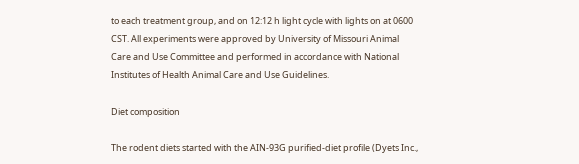to each treatment group, and on 12:12 h light cycle with lights on at 0600 CST. All experiments were approved by University of Missouri Animal Care and Use Committee and performed in accordance with National Institutes of Health Animal Care and Use Guidelines.

Diet composition

The rodent diets started with the AIN-93G purified-diet profile (Dyets Inc.,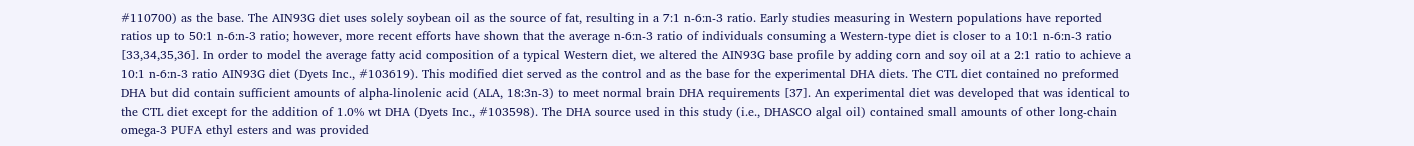#110700) as the base. The AIN93G diet uses solely soybean oil as the source of fat, resulting in a 7:1 n-6:n-3 ratio. Early studies measuring in Western populations have reported ratios up to 50:1 n-6:n-3 ratio; however, more recent efforts have shown that the average n-6:n-3 ratio of individuals consuming a Western-type diet is closer to a 10:1 n-6:n-3 ratio [33,34,35,36]. In order to model the average fatty acid composition of a typical Western diet, we altered the AIN93G base profile by adding corn and soy oil at a 2:1 ratio to achieve a 10:1 n-6:n-3 ratio AIN93G diet (Dyets Inc., #103619). This modified diet served as the control and as the base for the experimental DHA diets. The CTL diet contained no preformed DHA but did contain sufficient amounts of alpha-linolenic acid (ALA, 18:3n-3) to meet normal brain DHA requirements [37]. An experimental diet was developed that was identical to the CTL diet except for the addition of 1.0% wt DHA (Dyets Inc., #103598). The DHA source used in this study (i.e., DHASCO algal oil) contained small amounts of other long-chain omega-3 PUFA ethyl esters and was provided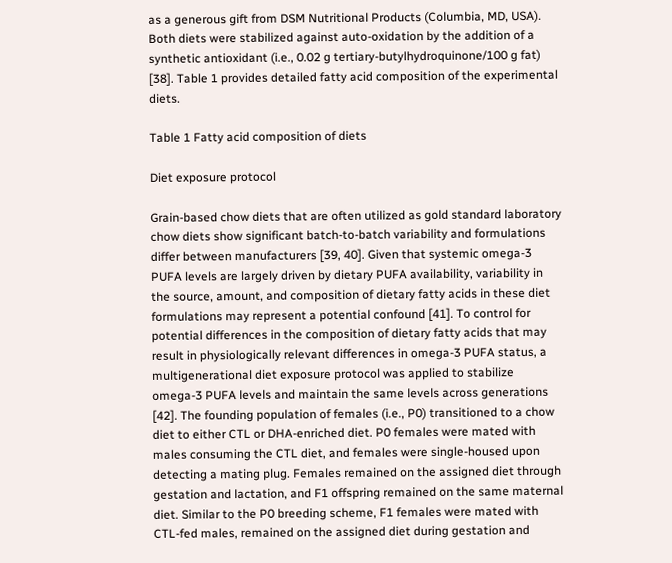as a generous gift from DSM Nutritional Products (Columbia, MD, USA). Both diets were stabilized against auto-oxidation by the addition of a synthetic antioxidant (i.e., 0.02 g tertiary-butylhydroquinone/100 g fat) [38]. Table 1 provides detailed fatty acid composition of the experimental diets.

Table 1 Fatty acid composition of diets

Diet exposure protocol

Grain-based chow diets that are often utilized as gold standard laboratory chow diets show significant batch-to-batch variability and formulations differ between manufacturers [39, 40]. Given that systemic omega-3 PUFA levels are largely driven by dietary PUFA availability, variability in the source, amount, and composition of dietary fatty acids in these diet formulations may represent a potential confound [41]. To control for potential differences in the composition of dietary fatty acids that may result in physiologically relevant differences in omega-3 PUFA status, a multigenerational diet exposure protocol was applied to stabilize omega-3 PUFA levels and maintain the same levels across generations [42]. The founding population of females (i.e., P0) transitioned to a chow diet to either CTL or DHA-enriched diet. P0 females were mated with males consuming the CTL diet, and females were single-housed upon detecting a mating plug. Females remained on the assigned diet through gestation and lactation, and F1 offspring remained on the same maternal diet. Similar to the P0 breeding scheme, F1 females were mated with CTL-fed males, remained on the assigned diet during gestation and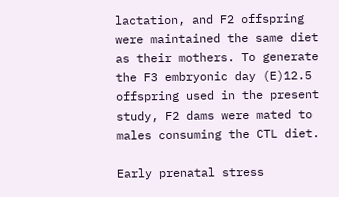lactation, and F2 offspring were maintained the same diet as their mothers. To generate the F3 embryonic day (E)12.5 offspring used in the present study, F2 dams were mated to males consuming the CTL diet.

Early prenatal stress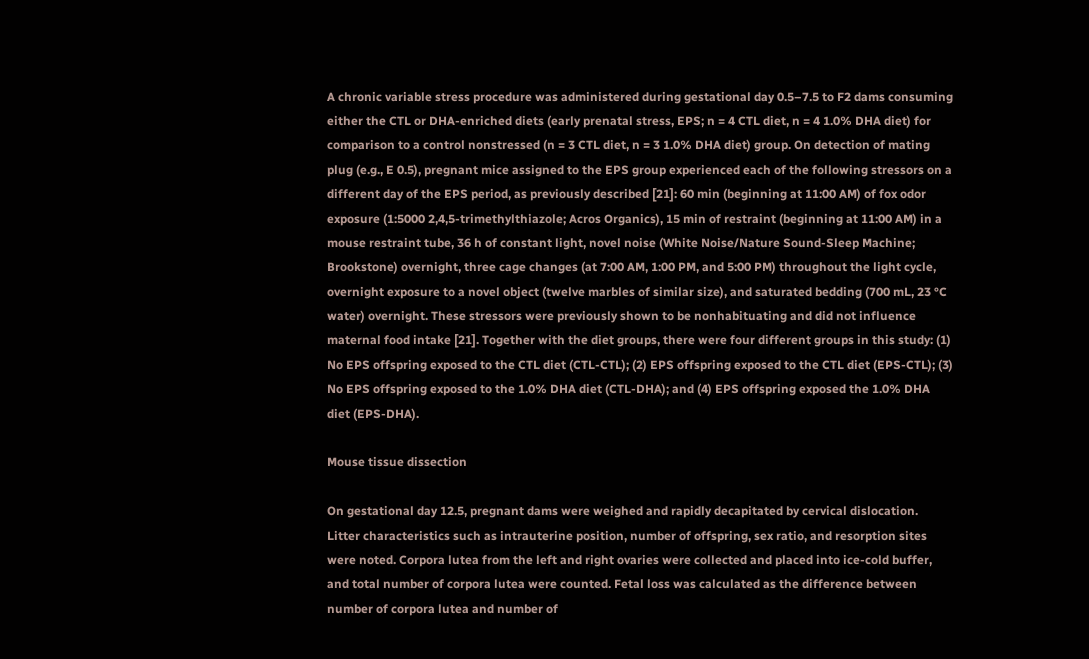A chronic variable stress procedure was administered during gestational day 0.5–7.5 to F2 dams consuming either the CTL or DHA-enriched diets (early prenatal stress, EPS; n = 4 CTL diet, n = 4 1.0% DHA diet) for comparison to a control nonstressed (n = 3 CTL diet, n = 3 1.0% DHA diet) group. On detection of mating plug (e.g., E 0.5), pregnant mice assigned to the EPS group experienced each of the following stressors on a different day of the EPS period, as previously described [21]: 60 min (beginning at 11:00 AM) of fox odor exposure (1:5000 2,4,5-trimethylthiazole; Acros Organics), 15 min of restraint (beginning at 11:00 AM) in a mouse restraint tube, 36 h of constant light, novel noise (White Noise/Nature Sound-Sleep Machine; Brookstone) overnight, three cage changes (at 7:00 AM, 1:00 PM, and 5:00 PM) throughout the light cycle, overnight exposure to a novel object (twelve marbles of similar size), and saturated bedding (700 mL, 23 °C water) overnight. These stressors were previously shown to be nonhabituating and did not influence maternal food intake [21]. Together with the diet groups, there were four different groups in this study: (1) No EPS offspring exposed to the CTL diet (CTL-CTL); (2) EPS offspring exposed to the CTL diet (EPS-CTL); (3) No EPS offspring exposed to the 1.0% DHA diet (CTL-DHA); and (4) EPS offspring exposed the 1.0% DHA diet (EPS-DHA).

Mouse tissue dissection

On gestational day 12.5, pregnant dams were weighed and rapidly decapitated by cervical dislocation. Litter characteristics such as intrauterine position, number of offspring, sex ratio, and resorption sites were noted. Corpora lutea from the left and right ovaries were collected and placed into ice-cold buffer, and total number of corpora lutea were counted. Fetal loss was calculated as the difference between number of corpora lutea and number of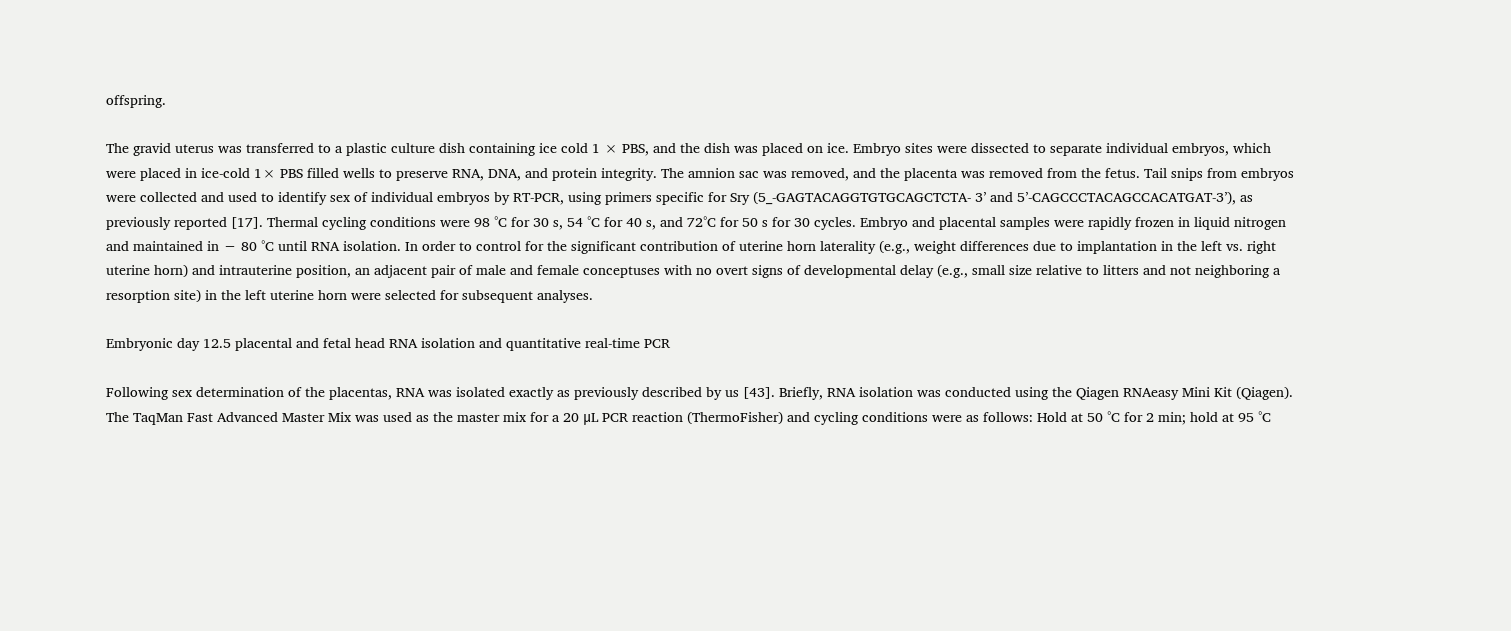offspring.

The gravid uterus was transferred to a plastic culture dish containing ice cold 1 × PBS, and the dish was placed on ice. Embryo sites were dissected to separate individual embryos, which were placed in ice-cold 1× PBS filled wells to preserve RNA, DNA, and protein integrity. The amnion sac was removed, and the placenta was removed from the fetus. Tail snips from embryos were collected and used to identify sex of individual embryos by RT-PCR, using primers specific for Sry (5_-GAGTACAGGTGTGCAGCTCTA- 3’ and 5’-CAGCCCTACAGCCACATGAT-3’), as previously reported [17]. Thermal cycling conditions were 98 °C for 30 s, 54 °C for 40 s, and 72°C for 50 s for 30 cycles. Embryo and placental samples were rapidly frozen in liquid nitrogen and maintained in − 80 °C until RNA isolation. In order to control for the significant contribution of uterine horn laterality (e.g., weight differences due to implantation in the left vs. right uterine horn) and intrauterine position, an adjacent pair of male and female conceptuses with no overt signs of developmental delay (e.g., small size relative to litters and not neighboring a resorption site) in the left uterine horn were selected for subsequent analyses.

Embryonic day 12.5 placental and fetal head RNA isolation and quantitative real-time PCR

Following sex determination of the placentas, RNA was isolated exactly as previously described by us [43]. Briefly, RNA isolation was conducted using the Qiagen RNAeasy Mini Kit (Qiagen). The TaqMan Fast Advanced Master Mix was used as the master mix for a 20 μL PCR reaction (ThermoFisher) and cycling conditions were as follows: Hold at 50 °C for 2 min; hold at 95 °C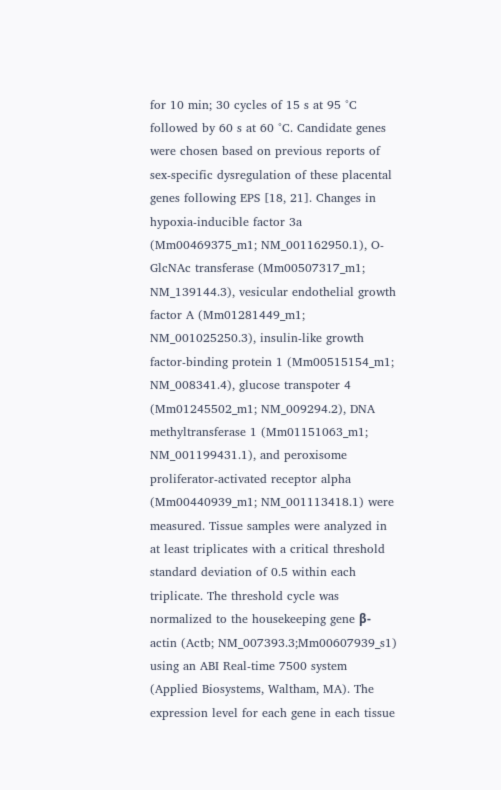for 10 min; 30 cycles of 15 s at 95 °C followed by 60 s at 60 °C. Candidate genes were chosen based on previous reports of sex-specific dysregulation of these placental genes following EPS [18, 21]. Changes in hypoxia-inducible factor 3a (Mm00469375_m1; NM_001162950.1), O-GlcNAc transferase (Mm00507317_m1; NM_139144.3), vesicular endothelial growth factor A (Mm01281449_m1; NM_001025250.3), insulin-like growth factor-binding protein 1 (Mm00515154_m1; NM_008341.4), glucose transpoter 4 (Mm01245502_m1; NM_009294.2), DNA methyltransferase 1 (Mm01151063_m1; NM_001199431.1), and peroxisome proliferator-activated receptor alpha (Mm00440939_m1; NM_001113418.1) were measured. Tissue samples were analyzed in at least triplicates with a critical threshold standard deviation of 0.5 within each triplicate. The threshold cycle was normalized to the housekeeping gene β-actin (Actb; NM_007393.3;Mm00607939_s1) using an ABI Real-time 7500 system (Applied Biosystems, Waltham, MA). The expression level for each gene in each tissue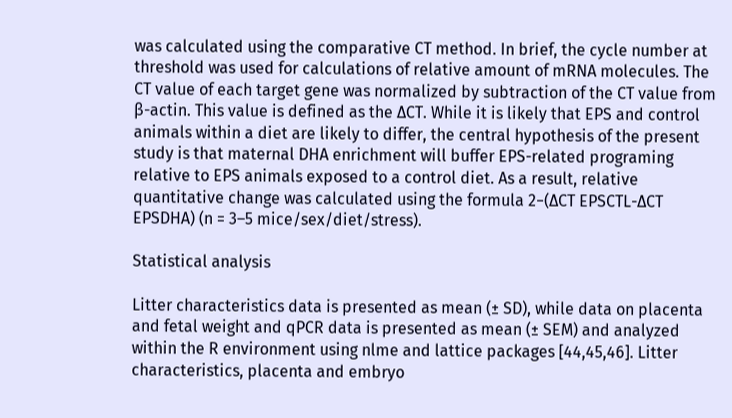was calculated using the comparative CT method. In brief, the cycle number at threshold was used for calculations of relative amount of mRNA molecules. The CT value of each target gene was normalized by subtraction of the CT value from β-actin. This value is defined as the ΔCT. While it is likely that EPS and control animals within a diet are likely to differ, the central hypothesis of the present study is that maternal DHA enrichment will buffer EPS-related programing relative to EPS animals exposed to a control diet. As a result, relative quantitative change was calculated using the formula 2−(ΔCT EPSCTL-ΔCT EPSDHA) (n = 3–5 mice/sex/diet/stress).

Statistical analysis

Litter characteristics data is presented as mean (± SD), while data on placenta and fetal weight and qPCR data is presented as mean (± SEM) and analyzed within the R environment using nlme and lattice packages [44,45,46]. Litter characteristics, placenta and embryo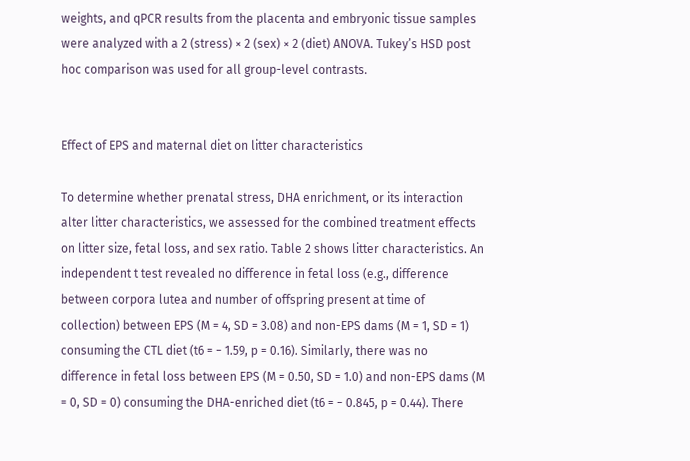weights, and qPCR results from the placenta and embryonic tissue samples were analyzed with a 2 (stress) × 2 (sex) × 2 (diet) ANOVA. Tukey’s HSD post hoc comparison was used for all group-level contrasts.


Effect of EPS and maternal diet on litter characteristics

To determine whether prenatal stress, DHA enrichment, or its interaction alter litter characteristics, we assessed for the combined treatment effects on litter size, fetal loss, and sex ratio. Table 2 shows litter characteristics. An independent t test revealed no difference in fetal loss (e.g., difference between corpora lutea and number of offspring present at time of collection) between EPS (M = 4, SD = 3.08) and non-EPS dams (M = 1, SD = 1) consuming the CTL diet (t6 = − 1.59, p = 0.16). Similarly, there was no difference in fetal loss between EPS (M = 0.50, SD = 1.0) and non-EPS dams (M = 0, SD = 0) consuming the DHA-enriched diet (t6 = − 0.845, p = 0.44). There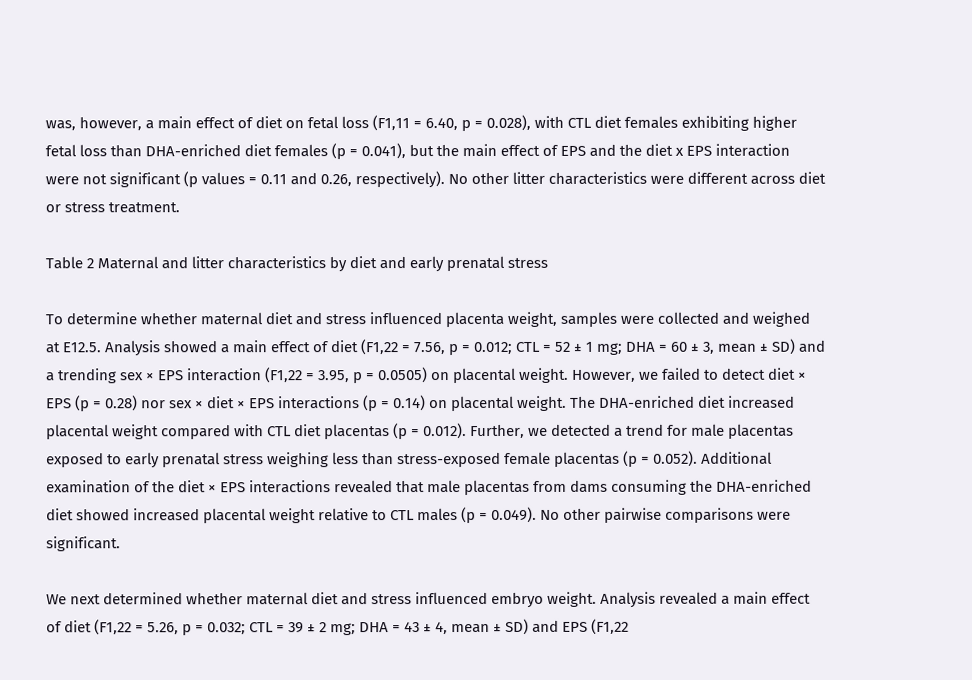was, however, a main effect of diet on fetal loss (F1,11 = 6.40, p = 0.028), with CTL diet females exhibiting higher fetal loss than DHA-enriched diet females (p = 0.041), but the main effect of EPS and the diet x EPS interaction were not significant (p values = 0.11 and 0.26, respectively). No other litter characteristics were different across diet or stress treatment.

Table 2 Maternal and litter characteristics by diet and early prenatal stress

To determine whether maternal diet and stress influenced placenta weight, samples were collected and weighed at E12.5. Analysis showed a main effect of diet (F1,22 = 7.56, p = 0.012; CTL = 52 ± 1 mg; DHA = 60 ± 3, mean ± SD) and a trending sex × EPS interaction (F1,22 = 3.95, p = 0.0505) on placental weight. However, we failed to detect diet × EPS (p = 0.28) nor sex × diet × EPS interactions (p = 0.14) on placental weight. The DHA-enriched diet increased placental weight compared with CTL diet placentas (p = 0.012). Further, we detected a trend for male placentas exposed to early prenatal stress weighing less than stress-exposed female placentas (p = 0.052). Additional examination of the diet × EPS interactions revealed that male placentas from dams consuming the DHA-enriched diet showed increased placental weight relative to CTL males (p = 0.049). No other pairwise comparisons were significant.

We next determined whether maternal diet and stress influenced embryo weight. Analysis revealed a main effect of diet (F1,22 = 5.26, p = 0.032; CTL = 39 ± 2 mg; DHA = 43 ± 4, mean ± SD) and EPS (F1,22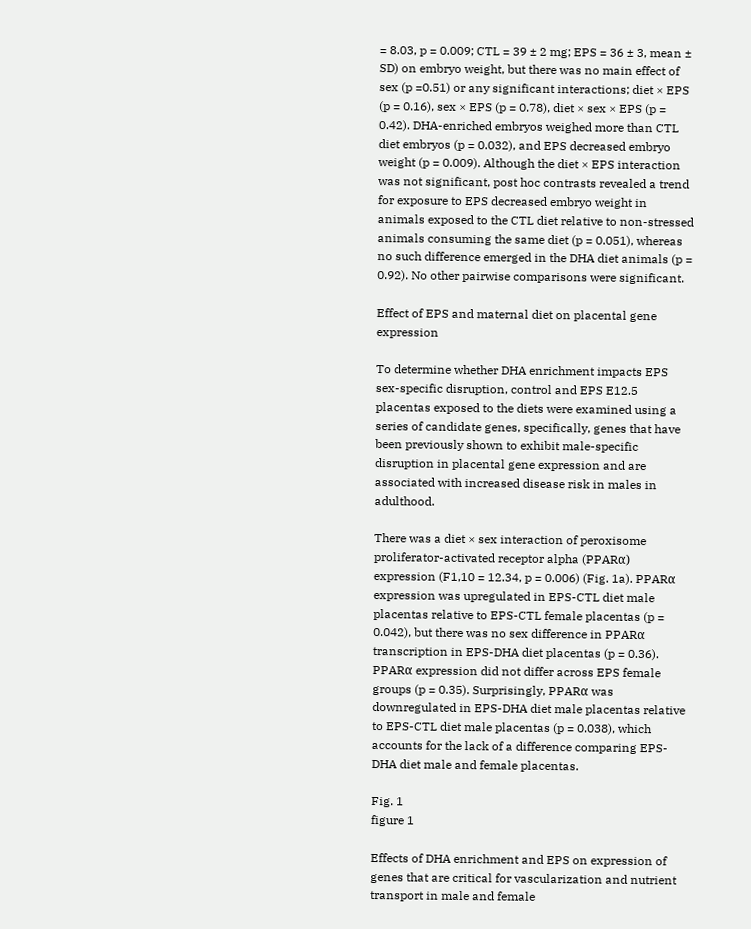= 8.03, p = 0.009; CTL = 39 ± 2 mg; EPS = 36 ± 3, mean ± SD) on embryo weight, but there was no main effect of sex (p =0.51) or any significant interactions; diet × EPS (p = 0.16), sex × EPS (p = 0.78), diet × sex × EPS (p = 0.42). DHA-enriched embryos weighed more than CTL diet embryos (p = 0.032), and EPS decreased embryo weight (p = 0.009). Although the diet × EPS interaction was not significant, post hoc contrasts revealed a trend for exposure to EPS decreased embryo weight in animals exposed to the CTL diet relative to non-stressed animals consuming the same diet (p = 0.051), whereas no such difference emerged in the DHA diet animals (p = 0.92). No other pairwise comparisons were significant.

Effect of EPS and maternal diet on placental gene expression

To determine whether DHA enrichment impacts EPS sex-specific disruption, control and EPS E12.5 placentas exposed to the diets were examined using a series of candidate genes, specifically, genes that have been previously shown to exhibit male-specific disruption in placental gene expression and are associated with increased disease risk in males in adulthood.

There was a diet × sex interaction of peroxisome proliferator-activated receptor alpha (PPARα) expression (F1,10 = 12.34, p = 0.006) (Fig. 1a). PPARα expression was upregulated in EPS-CTL diet male placentas relative to EPS-CTL female placentas (p = 0.042), but there was no sex difference in PPARα transcription in EPS-DHA diet placentas (p = 0.36). PPARα expression did not differ across EPS female groups (p = 0.35). Surprisingly, PPARα was downregulated in EPS-DHA diet male placentas relative to EPS-CTL diet male placentas (p = 0.038), which accounts for the lack of a difference comparing EPS-DHA diet male and female placentas.

Fig. 1
figure 1

Effects of DHA enrichment and EPS on expression of genes that are critical for vascularization and nutrient transport in male and female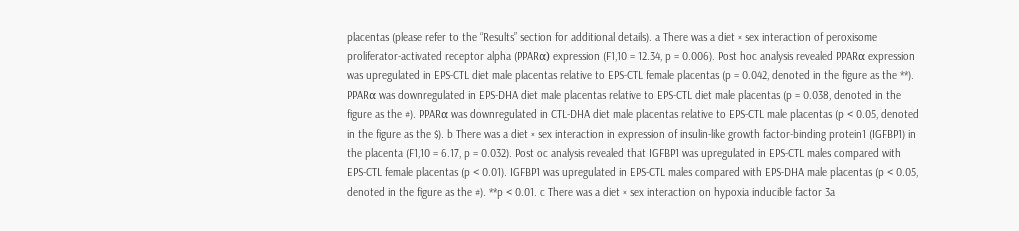placentas (please refer to the “Results” section for additional details). a There was a diet × sex interaction of peroxisome proliferator-activated receptor alpha (PPARα) expression (F1,10 = 12.34, p = 0.006). Post hoc analysis revealed PPARα expression was upregulated in EPS-CTL diet male placentas relative to EPS-CTL female placentas (p = 0.042, denoted in the figure as the **). PPARα was downregulated in EPS-DHA diet male placentas relative to EPS-CTL diet male placentas (p = 0.038, denoted in the figure as the #). PPARα was downregulated in CTL-DHA diet male placentas relative to EPS-CTL male placentas (p < 0.05, denoted in the figure as the $). b There was a diet × sex interaction in expression of insulin-like growth factor-binding protein1 (IGFBP1) in the placenta (F1,10 = 6.17, p = 0.032). Post oc analysis revealed that IGFBP1 was upregulated in EPS-CTL males compared with EPS-CTL female placentas (p < 0.01). IGFBP1 was upregulated in EPS-CTL males compared with EPS-DHA male placentas (p < 0.05, denoted in the figure as the #). **p < 0.01. c There was a diet × sex interaction on hypoxia inducible factor 3a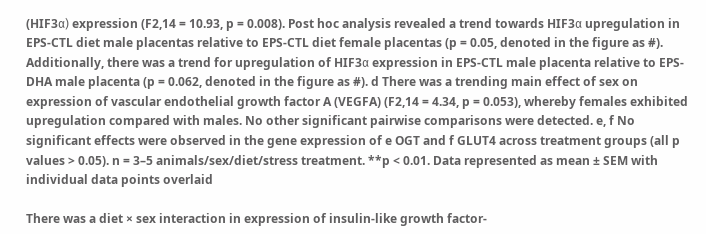(HIF3α) expression (F2,14 = 10.93, p = 0.008). Post hoc analysis revealed a trend towards HIF3α upregulation in EPS-CTL diet male placentas relative to EPS-CTL diet female placentas (p = 0.05, denoted in the figure as #). Additionally, there was a trend for upregulation of HIF3α expression in EPS-CTL male placenta relative to EPS-DHA male placenta (p = 0.062, denoted in the figure as #). d There was a trending main effect of sex on expression of vascular endothelial growth factor A (VEGFA) (F2,14 = 4.34, p = 0.053), whereby females exhibited upregulation compared with males. No other significant pairwise comparisons were detected. e, f No significant effects were observed in the gene expression of e OGT and f GLUT4 across treatment groups (all p values > 0.05). n = 3–5 animals/sex/diet/stress treatment. **p < 0.01. Data represented as mean ± SEM with individual data points overlaid

There was a diet × sex interaction in expression of insulin-like growth factor-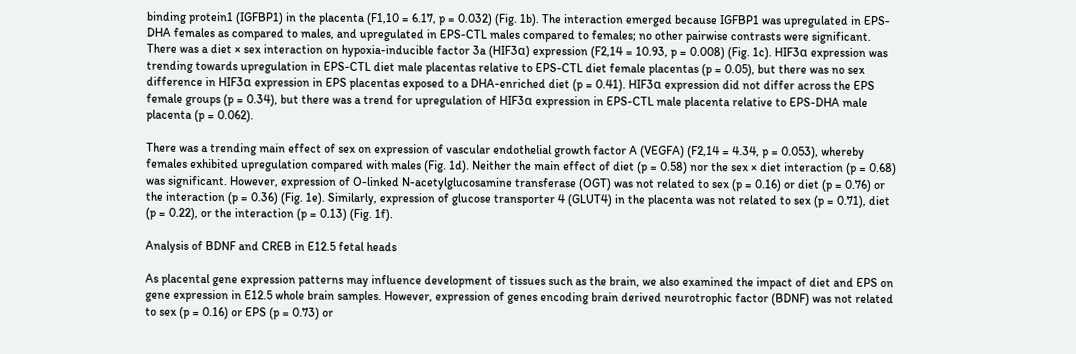binding protein1 (IGFBP1) in the placenta (F1,10 = 6.17, p = 0.032) (Fig. 1b). The interaction emerged because IGFBP1 was upregulated in EPS-DHA females as compared to males, and upregulated in EPS-CTL males compared to females; no other pairwise contrasts were significant. There was a diet × sex interaction on hypoxia-inducible factor 3a (HIF3α) expression (F2,14 = 10.93, p = 0.008) (Fig. 1c). HIF3α expression was trending towards upregulation in EPS-CTL diet male placentas relative to EPS-CTL diet female placentas (p = 0.05), but there was no sex difference in HIF3α expression in EPS placentas exposed to a DHA-enriched diet (p = 0.41). HIF3α expression did not differ across the EPS female groups (p = 0.34), but there was a trend for upregulation of HIF3α expression in EPS-CTL male placenta relative to EPS-DHA male placenta (p = 0.062).

There was a trending main effect of sex on expression of vascular endothelial growth factor A (VEGFA) (F2,14 = 4.34, p = 0.053), whereby females exhibited upregulation compared with males (Fig. 1d). Neither the main effect of diet (p = 0.58) nor the sex × diet interaction (p = 0.68) was significant. However, expression of O-linked N-acetylglucosamine transferase (OGT) was not related to sex (p = 0.16) or diet (p = 0.76) or the interaction (p = 0.36) (Fig. 1e). Similarly, expression of glucose transporter 4 (GLUT4) in the placenta was not related to sex (p = 0.71), diet (p = 0.22), or the interaction (p = 0.13) (Fig. 1f).

Analysis of BDNF and CREB in E12.5 fetal heads

As placental gene expression patterns may influence development of tissues such as the brain, we also examined the impact of diet and EPS on gene expression in E12.5 whole brain samples. However, expression of genes encoding brain derived neurotrophic factor (BDNF) was not related to sex (p = 0.16) or EPS (p = 0.73) or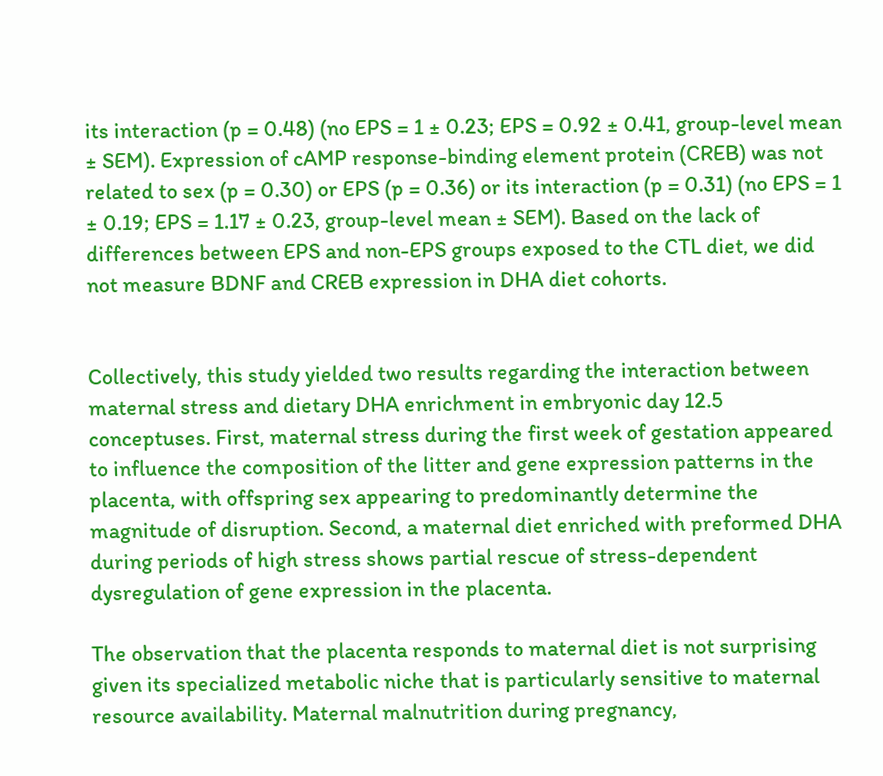its interaction (p = 0.48) (no EPS = 1 ± 0.23; EPS = 0.92 ± 0.41, group-level mean ± SEM). Expression of cAMP response-binding element protein (CREB) was not related to sex (p = 0.30) or EPS (p = 0.36) or its interaction (p = 0.31) (no EPS = 1 ± 0.19; EPS = 1.17 ± 0.23, group-level mean ± SEM). Based on the lack of differences between EPS and non-EPS groups exposed to the CTL diet, we did not measure BDNF and CREB expression in DHA diet cohorts.


Collectively, this study yielded two results regarding the interaction between maternal stress and dietary DHA enrichment in embryonic day 12.5 conceptuses. First, maternal stress during the first week of gestation appeared to influence the composition of the litter and gene expression patterns in the placenta, with offspring sex appearing to predominantly determine the magnitude of disruption. Second, a maternal diet enriched with preformed DHA during periods of high stress shows partial rescue of stress-dependent dysregulation of gene expression in the placenta.

The observation that the placenta responds to maternal diet is not surprising given its specialized metabolic niche that is particularly sensitive to maternal resource availability. Maternal malnutrition during pregnancy,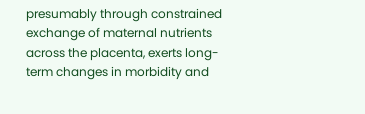presumably through constrained exchange of maternal nutrients across the placenta, exerts long-term changes in morbidity and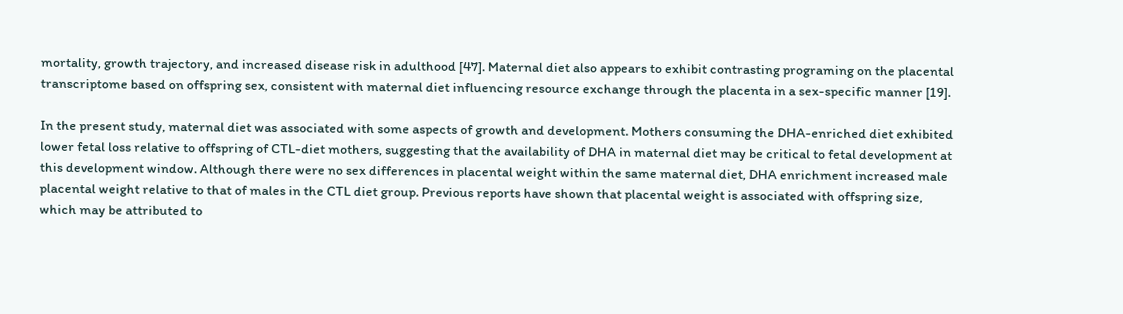mortality, growth trajectory, and increased disease risk in adulthood [47]. Maternal diet also appears to exhibit contrasting programing on the placental transcriptome based on offspring sex, consistent with maternal diet influencing resource exchange through the placenta in a sex-specific manner [19].

In the present study, maternal diet was associated with some aspects of growth and development. Mothers consuming the DHA-enriched diet exhibited lower fetal loss relative to offspring of CTL-diet mothers, suggesting that the availability of DHA in maternal diet may be critical to fetal development at this development window. Although there were no sex differences in placental weight within the same maternal diet, DHA enrichment increased male placental weight relative to that of males in the CTL diet group. Previous reports have shown that placental weight is associated with offspring size, which may be attributed to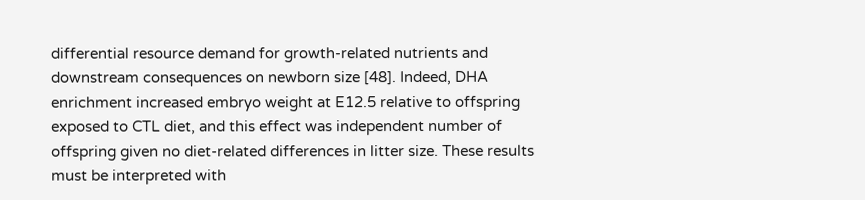differential resource demand for growth-related nutrients and downstream consequences on newborn size [48]. Indeed, DHA enrichment increased embryo weight at E12.5 relative to offspring exposed to CTL diet, and this effect was independent number of offspring given no diet-related differences in litter size. These results must be interpreted with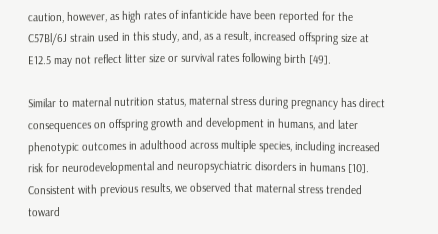caution, however, as high rates of infanticide have been reported for the C57Bl/6J strain used in this study, and, as a result, increased offspring size at E12.5 may not reflect litter size or survival rates following birth [49].

Similar to maternal nutrition status, maternal stress during pregnancy has direct consequences on offspring growth and development in humans, and later phenotypic outcomes in adulthood across multiple species, including increased risk for neurodevelopmental and neuropsychiatric disorders in humans [10]. Consistent with previous results, we observed that maternal stress trended toward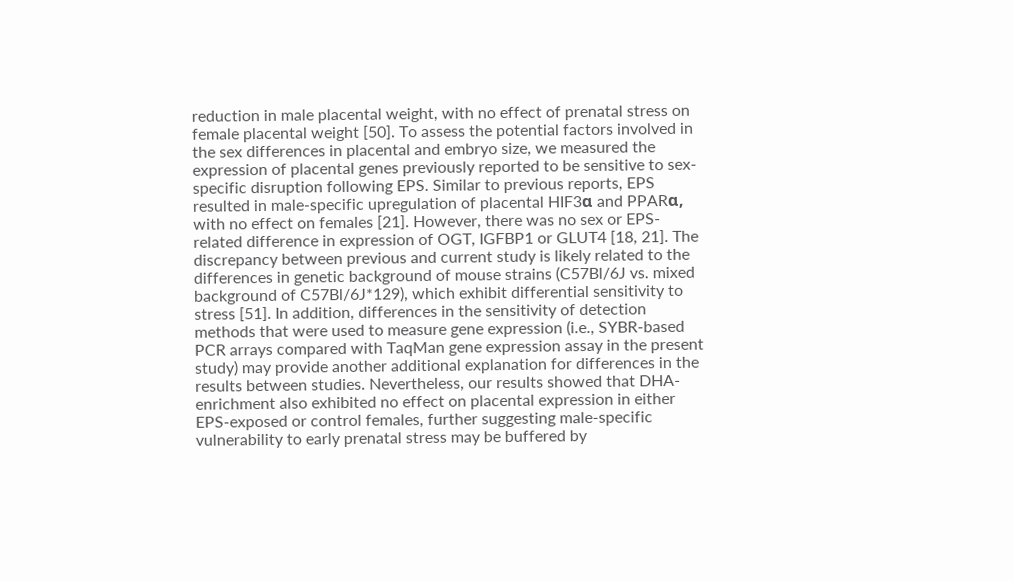reduction in male placental weight, with no effect of prenatal stress on female placental weight [50]. To assess the potential factors involved in the sex differences in placental and embryo size, we measured the expression of placental genes previously reported to be sensitive to sex-specific disruption following EPS. Similar to previous reports, EPS resulted in male-specific upregulation of placental HIF3α and PPARα, with no effect on females [21]. However, there was no sex or EPS-related difference in expression of OGT, IGFBP1 or GLUT4 [18, 21]. The discrepancy between previous and current study is likely related to the differences in genetic background of mouse strains (C57Bl/6J vs. mixed background of C57Bl/6J*129), which exhibit differential sensitivity to stress [51]. In addition, differences in the sensitivity of detection methods that were used to measure gene expression (i.e., SYBR-based PCR arrays compared with TaqMan gene expression assay in the present study) may provide another additional explanation for differences in the results between studies. Nevertheless, our results showed that DHA-enrichment also exhibited no effect on placental expression in either EPS-exposed or control females, further suggesting male-specific vulnerability to early prenatal stress may be buffered by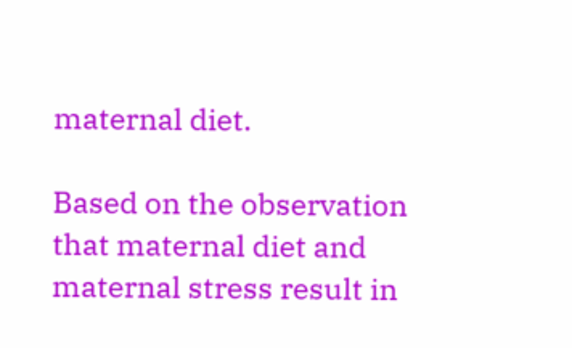maternal diet.

Based on the observation that maternal diet and maternal stress result in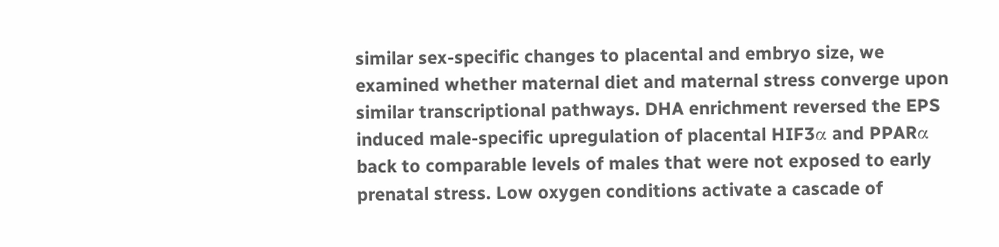similar sex-specific changes to placental and embryo size, we examined whether maternal diet and maternal stress converge upon similar transcriptional pathways. DHA enrichment reversed the EPS induced male-specific upregulation of placental HIF3α and PPARα back to comparable levels of males that were not exposed to early prenatal stress. Low oxygen conditions activate a cascade of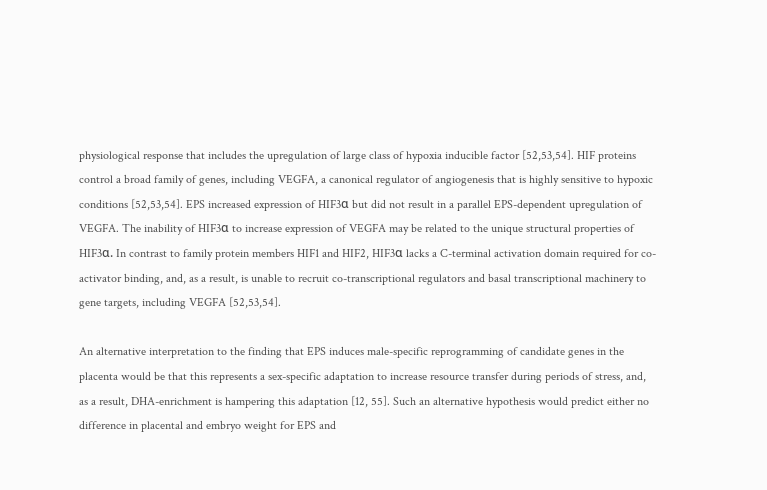physiological response that includes the upregulation of large class of hypoxia inducible factor [52,53,54]. HIF proteins control a broad family of genes, including VEGFA, a canonical regulator of angiogenesis that is highly sensitive to hypoxic conditions [52,53,54]. EPS increased expression of HIF3α but did not result in a parallel EPS-dependent upregulation of VEGFA. The inability of HIF3α to increase expression of VEGFA may be related to the unique structural properties of HIF3α. In contrast to family protein members HIF1 and HIF2, HIF3α lacks a C-terminal activation domain required for co-activator binding, and, as a result, is unable to recruit co-transcriptional regulators and basal transcriptional machinery to gene targets, including VEGFA [52,53,54].

An alternative interpretation to the finding that EPS induces male-specific reprogramming of candidate genes in the placenta would be that this represents a sex-specific adaptation to increase resource transfer during periods of stress, and, as a result, DHA-enrichment is hampering this adaptation [12, 55]. Such an alternative hypothesis would predict either no difference in placental and embryo weight for EPS and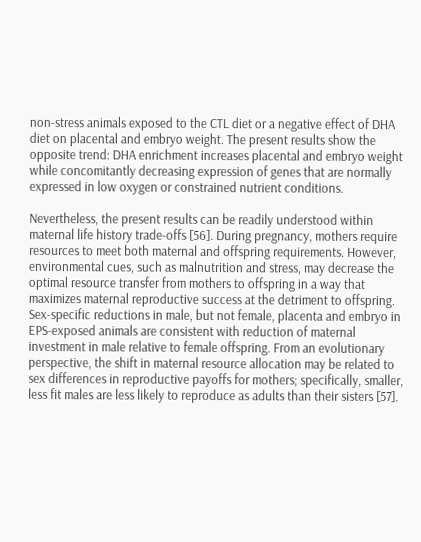non-stress animals exposed to the CTL diet or a negative effect of DHA diet on placental and embryo weight. The present results show the opposite trend: DHA enrichment increases placental and embryo weight while concomitantly decreasing expression of genes that are normally expressed in low oxygen or constrained nutrient conditions.

Nevertheless, the present results can be readily understood within maternal life history trade-offs [56]. During pregnancy, mothers require resources to meet both maternal and offspring requirements. However, environmental cues, such as malnutrition and stress, may decrease the optimal resource transfer from mothers to offspring in a way that maximizes maternal reproductive success at the detriment to offspring. Sex-specific reductions in male, but not female, placenta and embryo in EPS-exposed animals are consistent with reduction of maternal investment in male relative to female offspring. From an evolutionary perspective, the shift in maternal resource allocation may be related to sex differences in reproductive payoffs for mothers; specifically, smaller, less fit males are less likely to reproduce as adults than their sisters [57].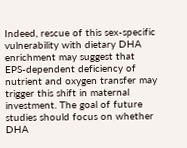Indeed, rescue of this sex-specific vulnerability with dietary DHA enrichment may suggest that EPS-dependent deficiency of nutrient and oxygen transfer may trigger this shift in maternal investment. The goal of future studies should focus on whether DHA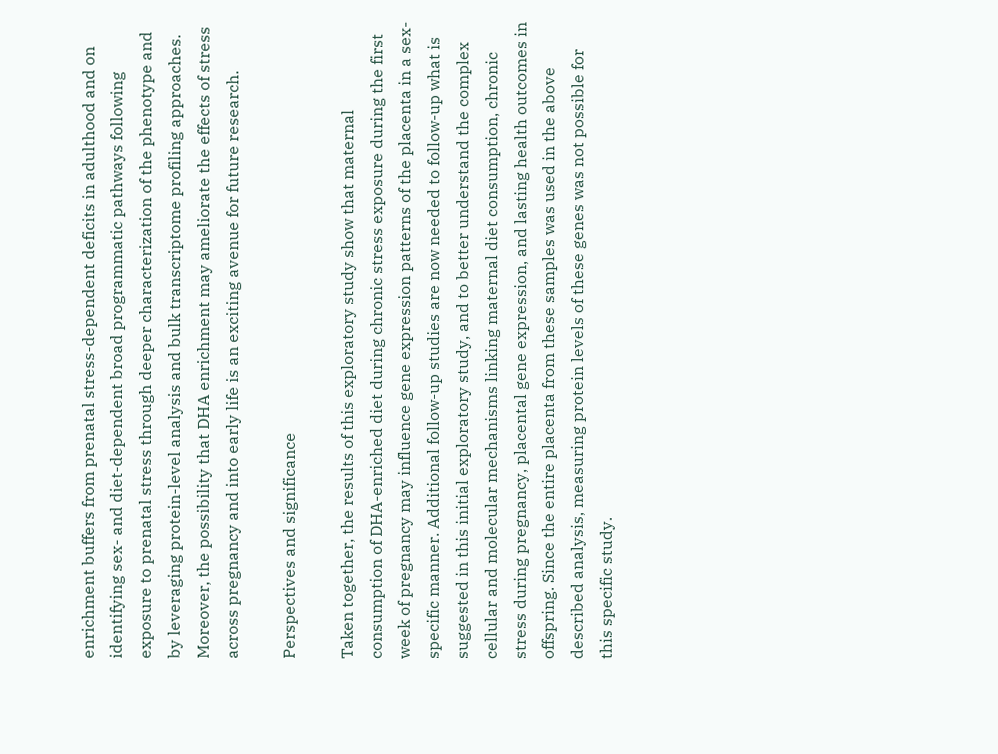enrichment buffers from prenatal stress-dependent deficits in adulthood and on identifying sex- and diet-dependent broad programmatic pathways following exposure to prenatal stress through deeper characterization of the phenotype and by leveraging protein-level analysis and bulk transcriptome profiling approaches. Moreover, the possibility that DHA enrichment may ameliorate the effects of stress across pregnancy and into early life is an exciting avenue for future research.

Perspectives and significance

Taken together, the results of this exploratory study show that maternal consumption of DHA-enriched diet during chronic stress exposure during the first week of pregnancy may influence gene expression patterns of the placenta in a sex-specific manner. Additional follow-up studies are now needed to follow-up what is suggested in this initial exploratory study, and to better understand the complex cellular and molecular mechanisms linking maternal diet consumption, chronic stress during pregnancy, placental gene expression, and lasting health outcomes in offspring. Since the entire placenta from these samples was used in the above described analysis, measuring protein levels of these genes was not possible for this specific study.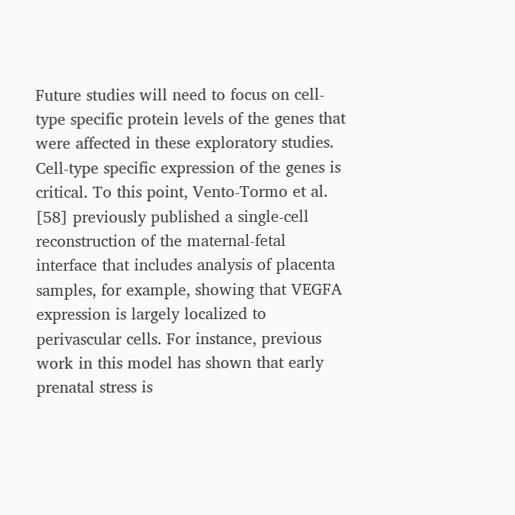Future studies will need to focus on cell-type specific protein levels of the genes that were affected in these exploratory studies. Cell-type specific expression of the genes is critical. To this point, Vento-Tormo et al. [58] previously published a single-cell reconstruction of the maternal-fetal interface that includes analysis of placenta samples, for example, showing that VEGFA expression is largely localized to perivascular cells. For instance, previous work in this model has shown that early prenatal stress is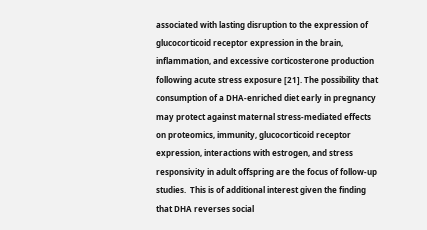associated with lasting disruption to the expression of glucocorticoid receptor expression in the brain, inflammation, and excessive corticosterone production following acute stress exposure [21]. The possibility that consumption of a DHA-enriched diet early in pregnancy may protect against maternal stress-mediated effects on proteomics, immunity, glucocorticoid receptor expression, interactions with estrogen, and stress responsivity in adult offspring are the focus of follow-up studies.  This is of additional interest given the finding that DHA reverses social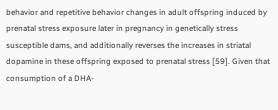behavior and repetitive behavior changes in adult offspring induced by prenatal stress exposure later in pregnancy in genetically stress susceptible dams, and additionally reverses the increases in striatal dopamine in these offspring exposed to prenatal stress [59]. Given that consumption of a DHA-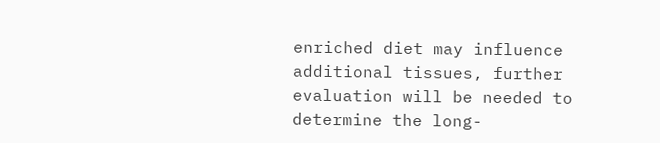enriched diet may influence additional tissues, further evaluation will be needed to determine the long-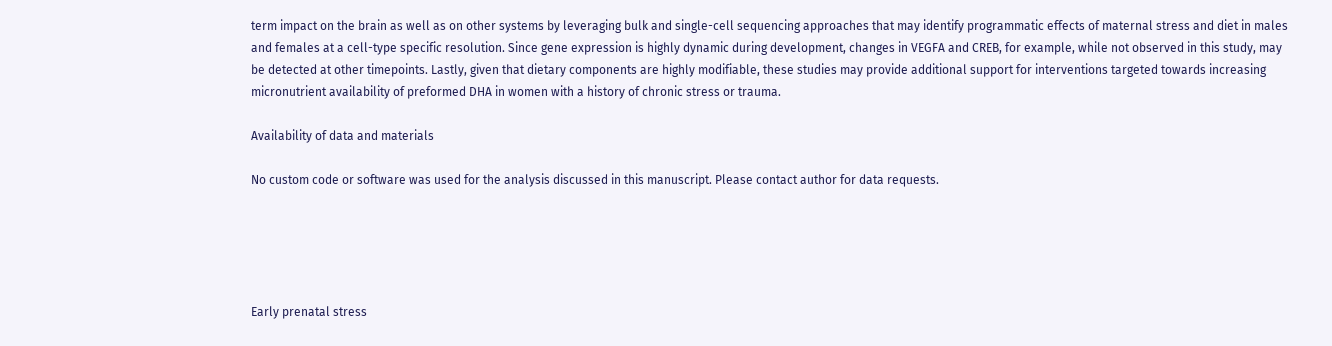term impact on the brain as well as on other systems by leveraging bulk and single-cell sequencing approaches that may identify programmatic effects of maternal stress and diet in males and females at a cell-type specific resolution. Since gene expression is highly dynamic during development, changes in VEGFA and CREB, for example, while not observed in this study, may be detected at other timepoints. Lastly, given that dietary components are highly modifiable, these studies may provide additional support for interventions targeted towards increasing micronutrient availability of preformed DHA in women with a history of chronic stress or trauma.

Availability of data and materials

No custom code or software was used for the analysis discussed in this manuscript. Please contact author for data requests.





Early prenatal stress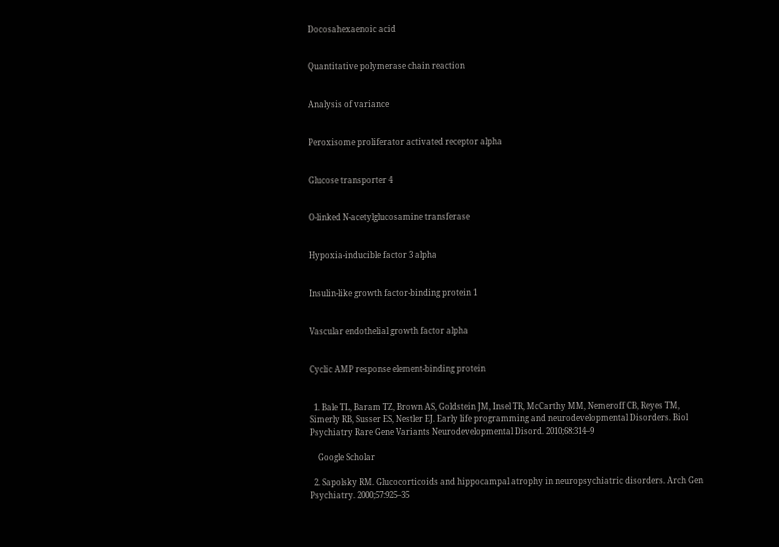Docosahexaenoic acid


Quantitative polymerase chain reaction


Analysis of variance


Peroxisome proliferator activated receptor alpha


Glucose transporter 4


O-linked N-acetylglucosamine transferase


Hypoxia-inducible factor 3 alpha


Insulin-like growth factor-binding protein 1


Vascular endothelial growth factor alpha


Cyclic AMP response element-binding protein


  1. Bale TL, Baram TZ, Brown AS, Goldstein JM, Insel TR, McCarthy MM, Nemeroff CB, Reyes TM, Simerly RB, Susser ES, Nestler EJ. Early life programming and neurodevelopmental Disorders. Biol Psychiatry Rare Gene Variants Neurodevelopmental Disord. 2010;68:314–9

    Google Scholar

  2. Sapolsky RM. Glucocorticoids and hippocampal atrophy in neuropsychiatric disorders. Arch Gen Psychiatry. 2000;57:925–35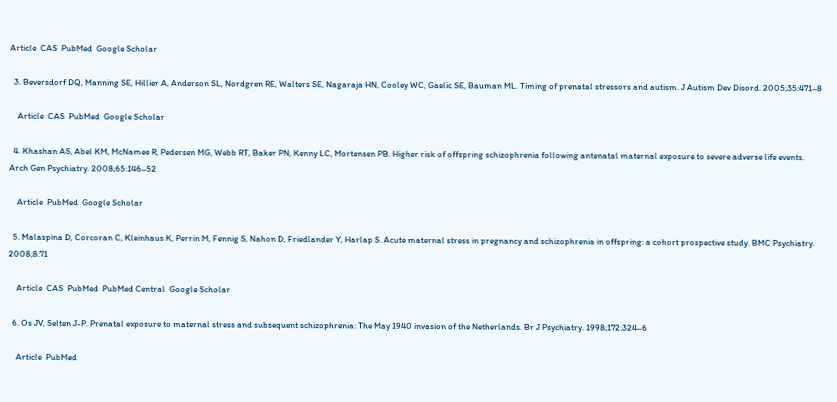Article  CAS  PubMed  Google Scholar

  3. Beversdorf DQ, Manning SE, Hillier A, Anderson SL, Nordgren RE, Walters SE, Nagaraja HN, Cooley WC, Gaelic SE, Bauman ML. Timing of prenatal stressors and autism. J Autism Dev Disord. 2005;35:471–8

    Article  CAS  PubMed  Google Scholar

  4. Khashan AS, Abel KM, McNamee R, Pedersen MG, Webb RT, Baker PN, Kenny LC, Mortensen PB. Higher risk of offspring schizophrenia following antenatal maternal exposure to severe adverse life events. Arch Gen Psychiatry. 2008;65:146–52

    Article  PubMed  Google Scholar

  5. Malaspina D, Corcoran C, Kleinhaus K, Perrin M, Fennig S, Nahon D, Friedlander Y, Harlap S. Acute maternal stress in pregnancy and schizophrenia in offspring: a cohort prospective study. BMC Psychiatry. 2008;8:71

    Article  CAS  PubMed  PubMed Central  Google Scholar

  6. Os JV, Selten J-P. Prenatal exposure to maternal stress and subsequent schizophrenia: The May 1940 invasion of the Netherlands. Br J Psychiatry. 1998;172:324–6

    Article  PubMed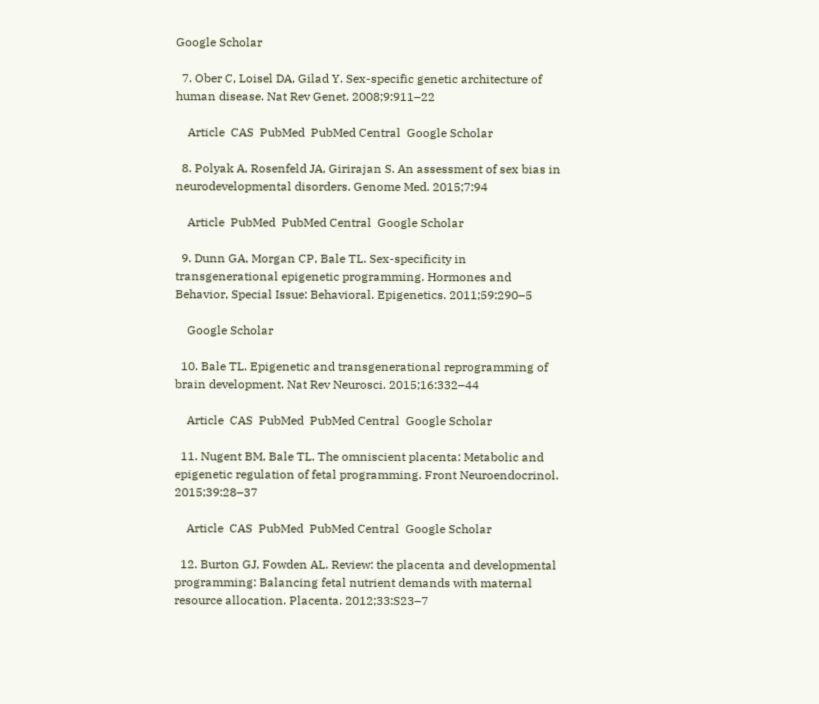Google Scholar

  7. Ober C, Loisel DA, Gilad Y. Sex-specific genetic architecture of human disease. Nat Rev Genet. 2008;9:911–22

    Article  CAS  PubMed  PubMed Central  Google Scholar

  8. Polyak A, Rosenfeld JA, Girirajan S. An assessment of sex bias in neurodevelopmental disorders. Genome Med. 2015;7:94

    Article  PubMed  PubMed Central  Google Scholar

  9. Dunn GA, Morgan CP, Bale TL. Sex-specificity in transgenerational epigenetic programming. Hormones and Behavior, Special Issue: Behavioral. Epigenetics. 2011;59:290–5

    Google Scholar

  10. Bale TL. Epigenetic and transgenerational reprogramming of brain development. Nat Rev Neurosci. 2015;16:332–44

    Article  CAS  PubMed  PubMed Central  Google Scholar

  11. Nugent BM, Bale TL. The omniscient placenta: Metabolic and epigenetic regulation of fetal programming. Front Neuroendocrinol. 2015;39:28–37

    Article  CAS  PubMed  PubMed Central  Google Scholar

  12. Burton GJ, Fowden AL. Review: the placenta and developmental programming: Balancing fetal nutrient demands with maternal resource allocation. Placenta. 2012;33:S23–7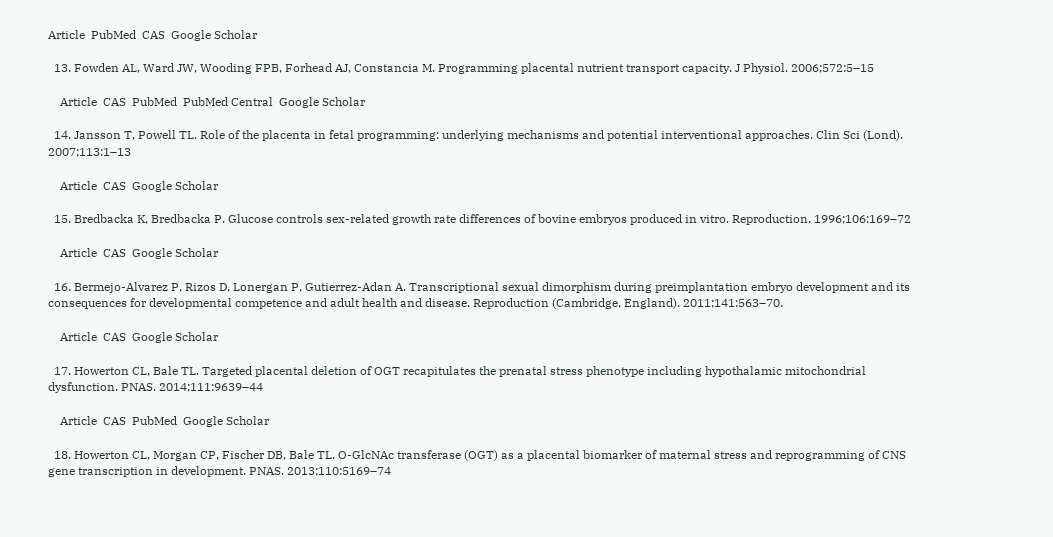Article  PubMed  CAS  Google Scholar

  13. Fowden AL, Ward JW, Wooding FPB, Forhead AJ, Constancia M. Programming placental nutrient transport capacity. J Physiol. 2006;572:5–15

    Article  CAS  PubMed  PubMed Central  Google Scholar

  14. Jansson T, Powell TL. Role of the placenta in fetal programming: underlying mechanisms and potential interventional approaches. Clin Sci (Lond). 2007;113:1–13

    Article  CAS  Google Scholar

  15. Bredbacka K, Bredbacka P. Glucose controls sex-related growth rate differences of bovine embryos produced in vitro. Reproduction. 1996;106:169–72

    Article  CAS  Google Scholar

  16. Bermejo-Alvarez P, Rizos D, Lonergan P, Gutierrez-Adan A. Transcriptional sexual dimorphism during preimplantation embryo development and its consequences for developmental competence and adult health and disease. Reproduction (Cambridge, England). 2011;141:563–70.

    Article  CAS  Google Scholar

  17. Howerton CL, Bale TL. Targeted placental deletion of OGT recapitulates the prenatal stress phenotype including hypothalamic mitochondrial dysfunction. PNAS. 2014;111:9639–44

    Article  CAS  PubMed  Google Scholar

  18. Howerton CL, Morgan CP, Fischer DB, Bale TL. O-GlcNAc transferase (OGT) as a placental biomarker of maternal stress and reprogramming of CNS gene transcription in development. PNAS. 2013;110:5169–74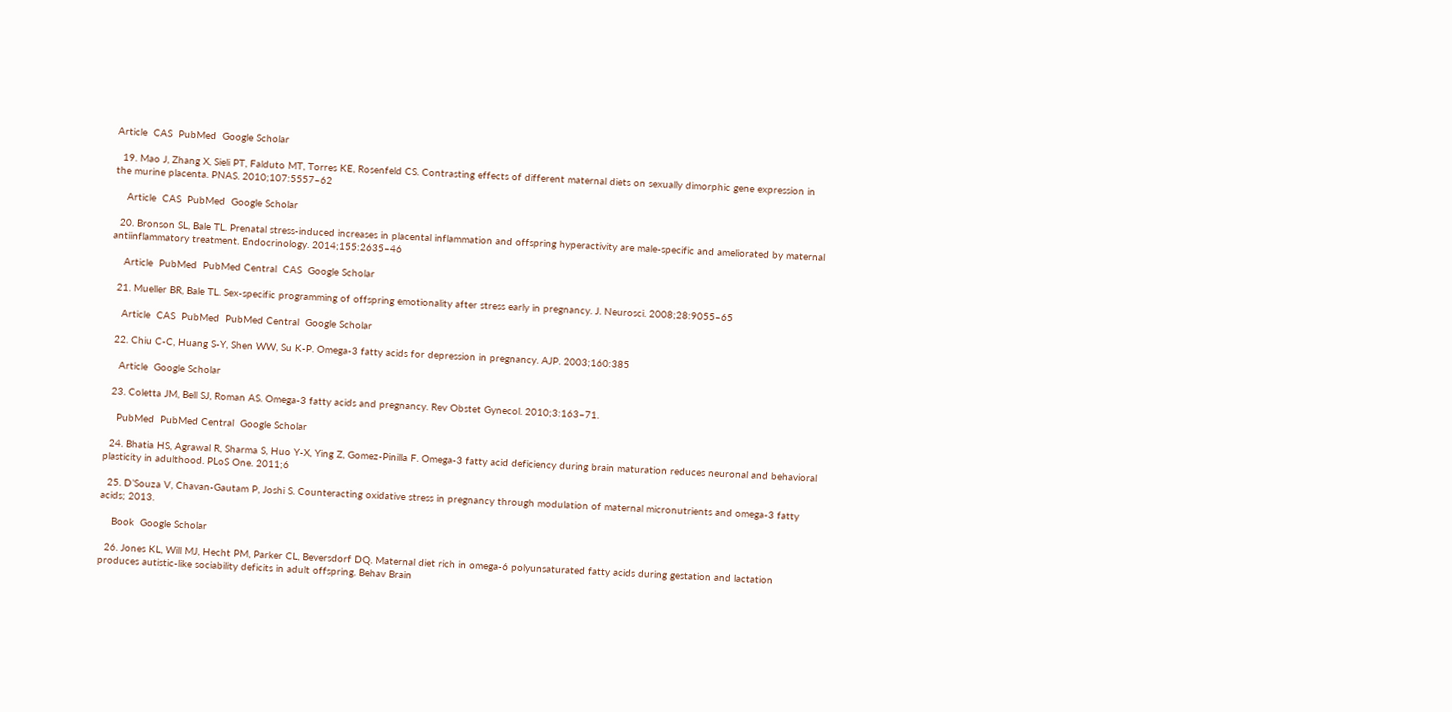Article  CAS  PubMed  Google Scholar

  19. Mao J, Zhang X, Sieli PT, Falduto MT, Torres KE, Rosenfeld CS. Contrasting effects of different maternal diets on sexually dimorphic gene expression in the murine placenta. PNAS. 2010;107:5557–62

    Article  CAS  PubMed  Google Scholar

  20. Bronson SL, Bale TL. Prenatal stress-induced increases in placental inflammation and offspring hyperactivity are male-specific and ameliorated by maternal antiinflammatory treatment. Endocrinology. 2014;155:2635–46

    Article  PubMed  PubMed Central  CAS  Google Scholar

  21. Mueller BR, Bale TL. Sex-specific programming of offspring emotionality after stress early in pregnancy. J. Neurosci. 2008;28:9055–65

    Article  CAS  PubMed  PubMed Central  Google Scholar

  22. Chiu C-C, Huang S-Y, Shen WW, Su K-P. Omega-3 fatty acids for depression in pregnancy. AJP. 2003;160:385

    Article  Google Scholar

  23. Coletta JM, Bell SJ, Roman AS. Omega-3 fatty acids and pregnancy. Rev Obstet Gynecol. 2010;3:163–71.

    PubMed  PubMed Central  Google Scholar

  24. Bhatia HS, Agrawal R, Sharma S, Huo Y-X, Ying Z, Gomez-Pinilla F. Omega-3 fatty acid deficiency during brain maturation reduces neuronal and behavioral plasticity in adulthood. PLoS One. 2011;6

  25. D’Souza V, Chavan-Gautam P, Joshi S. Counteracting oxidative stress in pregnancy through modulation of maternal micronutrients and omega-3 fatty acids; 2013.

    Book  Google Scholar

  26. Jones KL, Will MJ, Hecht PM, Parker CL, Beversdorf DQ. Maternal diet rich in omega-6 polyunsaturated fatty acids during gestation and lactation produces autistic-like sociability deficits in adult offspring. Behav Brain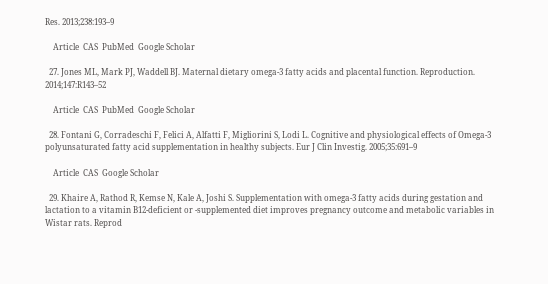Res. 2013;238:193–9

    Article  CAS  PubMed  Google Scholar

  27. Jones ML, Mark PJ, Waddell BJ. Maternal dietary omega-3 fatty acids and placental function. Reproduction. 2014;147:R143–52

    Article  CAS  PubMed  Google Scholar

  28. Fontani G, Corradeschi F, Felici A, Alfatti F, Migliorini S, Lodi L. Cognitive and physiological effects of Omega-3 polyunsaturated fatty acid supplementation in healthy subjects. Eur J Clin Investig. 2005;35:691–9

    Article  CAS  Google Scholar

  29. Khaire A, Rathod R, Kemse N, Kale A, Joshi S. Supplementation with omega-3 fatty acids during gestation and lactation to a vitamin B12-deficient or -supplemented diet improves pregnancy outcome and metabolic variables in Wistar rats. Reprod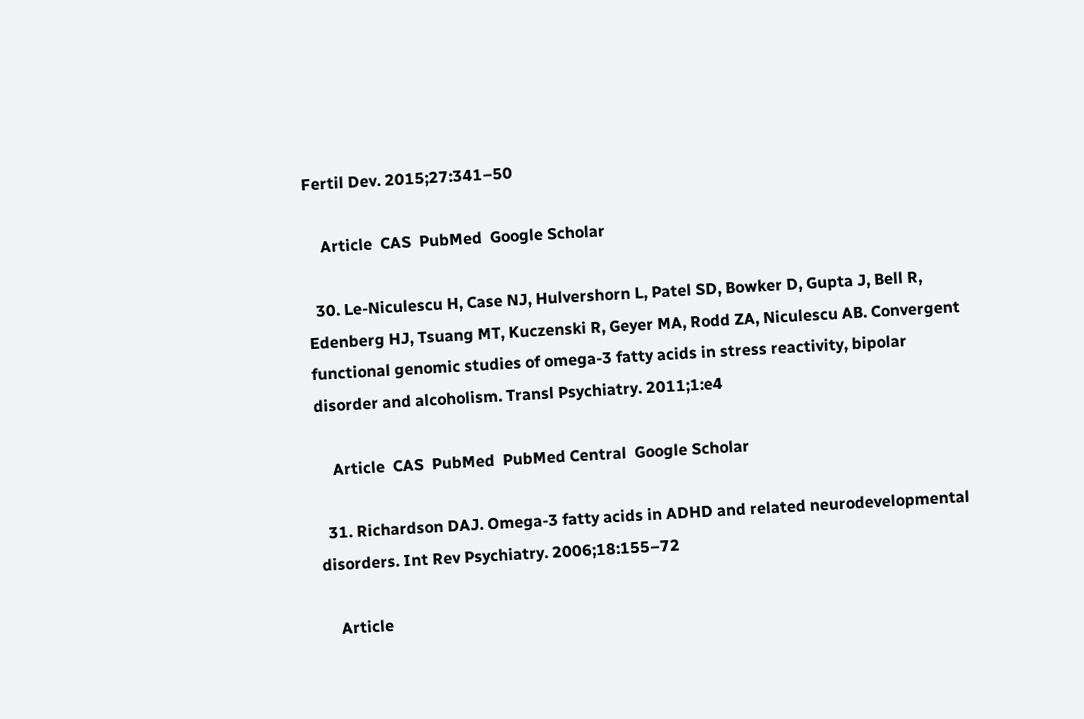Fertil Dev. 2015;27:341–50

    Article  CAS  PubMed  Google Scholar

  30. Le-Niculescu H, Case NJ, Hulvershorn L, Patel SD, Bowker D, Gupta J, Bell R, Edenberg HJ, Tsuang MT, Kuczenski R, Geyer MA, Rodd ZA, Niculescu AB. Convergent functional genomic studies of omega-3 fatty acids in stress reactivity, bipolar disorder and alcoholism. Transl Psychiatry. 2011;1:e4

    Article  CAS  PubMed  PubMed Central  Google Scholar

  31. Richardson DAJ. Omega-3 fatty acids in ADHD and related neurodevelopmental disorders. Int Rev Psychiatry. 2006;18:155–72

    Article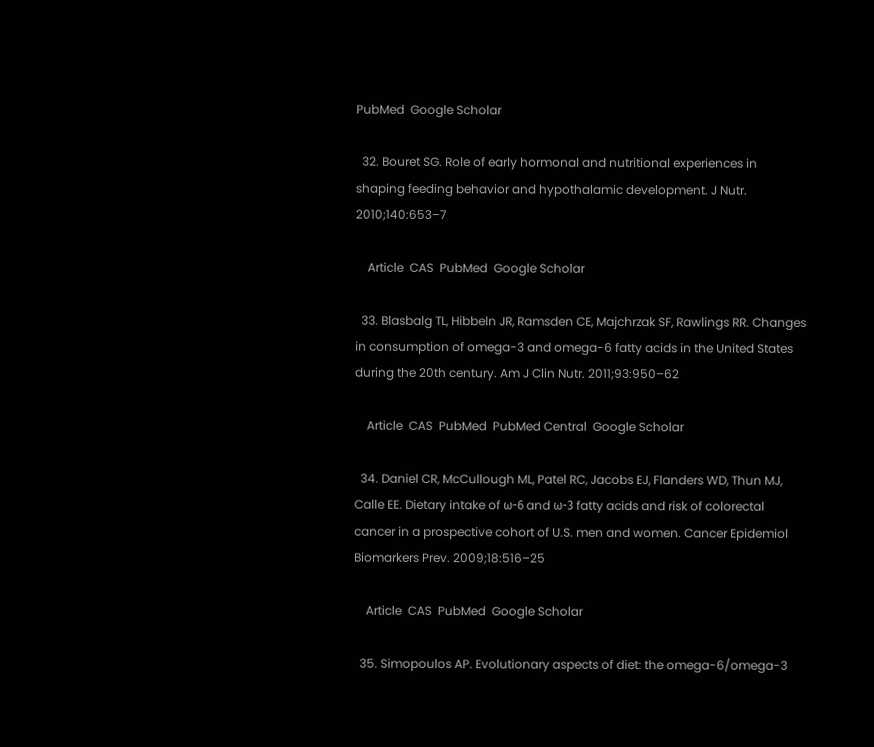PubMed  Google Scholar

  32. Bouret SG. Role of early hormonal and nutritional experiences in shaping feeding behavior and hypothalamic development. J Nutr. 2010;140:653–7

    Article  CAS  PubMed  Google Scholar

  33. Blasbalg TL, Hibbeln JR, Ramsden CE, Majchrzak SF, Rawlings RR. Changes in consumption of omega-3 and omega-6 fatty acids in the United States during the 20th century. Am J Clin Nutr. 2011;93:950–62

    Article  CAS  PubMed  PubMed Central  Google Scholar

  34. Daniel CR, McCullough ML, Patel RC, Jacobs EJ, Flanders WD, Thun MJ, Calle EE. Dietary intake of ω-6 and ω-3 fatty acids and risk of colorectal cancer in a prospective cohort of U.S. men and women. Cancer Epidemiol Biomarkers Prev. 2009;18:516–25

    Article  CAS  PubMed  Google Scholar

  35. Simopoulos AP. Evolutionary aspects of diet: the omega-6/omega-3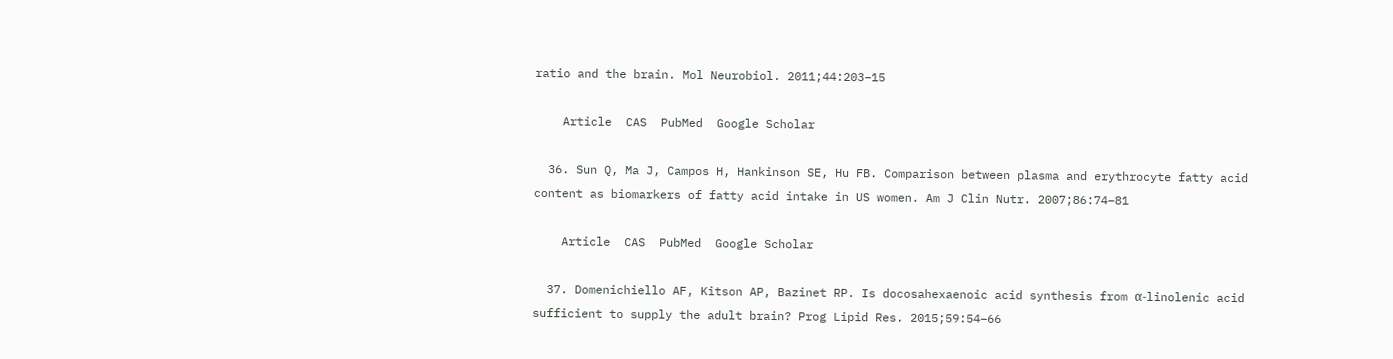ratio and the brain. Mol Neurobiol. 2011;44:203–15

    Article  CAS  PubMed  Google Scholar

  36. Sun Q, Ma J, Campos H, Hankinson SE, Hu FB. Comparison between plasma and erythrocyte fatty acid content as biomarkers of fatty acid intake in US women. Am J Clin Nutr. 2007;86:74–81

    Article  CAS  PubMed  Google Scholar

  37. Domenichiello AF, Kitson AP, Bazinet RP. Is docosahexaenoic acid synthesis from α-linolenic acid sufficient to supply the adult brain? Prog Lipid Res. 2015;59:54–66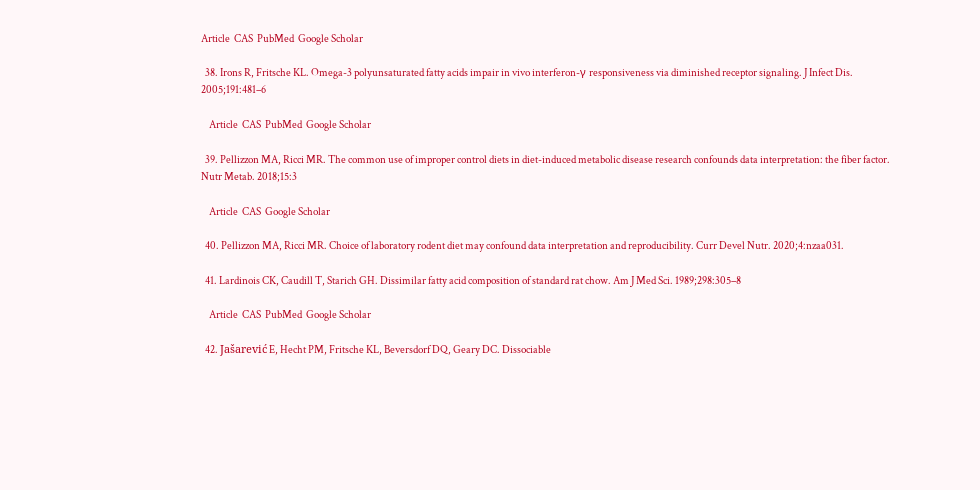Article  CAS  PubMed  Google Scholar

  38. Irons R, Fritsche KL. Omega-3 polyunsaturated fatty acids impair in vivo interferon-γ responsiveness via diminished receptor signaling. J Infect Dis. 2005;191:481–6

    Article  CAS  PubMed  Google Scholar

  39. Pellizzon MA, Ricci MR. The common use of improper control diets in diet-induced metabolic disease research confounds data interpretation: the fiber factor. Nutr Metab. 2018;15:3

    Article  CAS  Google Scholar

  40. Pellizzon MA, Ricci MR. Choice of laboratory rodent diet may confound data interpretation and reproducibility. Curr Devel Nutr. 2020;4:nzaa031.

  41. Lardinois CK, Caudill T, Starich GH. Dissimilar fatty acid composition of standard rat chow. Am J Med Sci. 1989;298:305–8

    Article  CAS  PubMed  Google Scholar

  42. Jašarević E, Hecht PM, Fritsche KL, Beversdorf DQ, Geary DC. Dissociable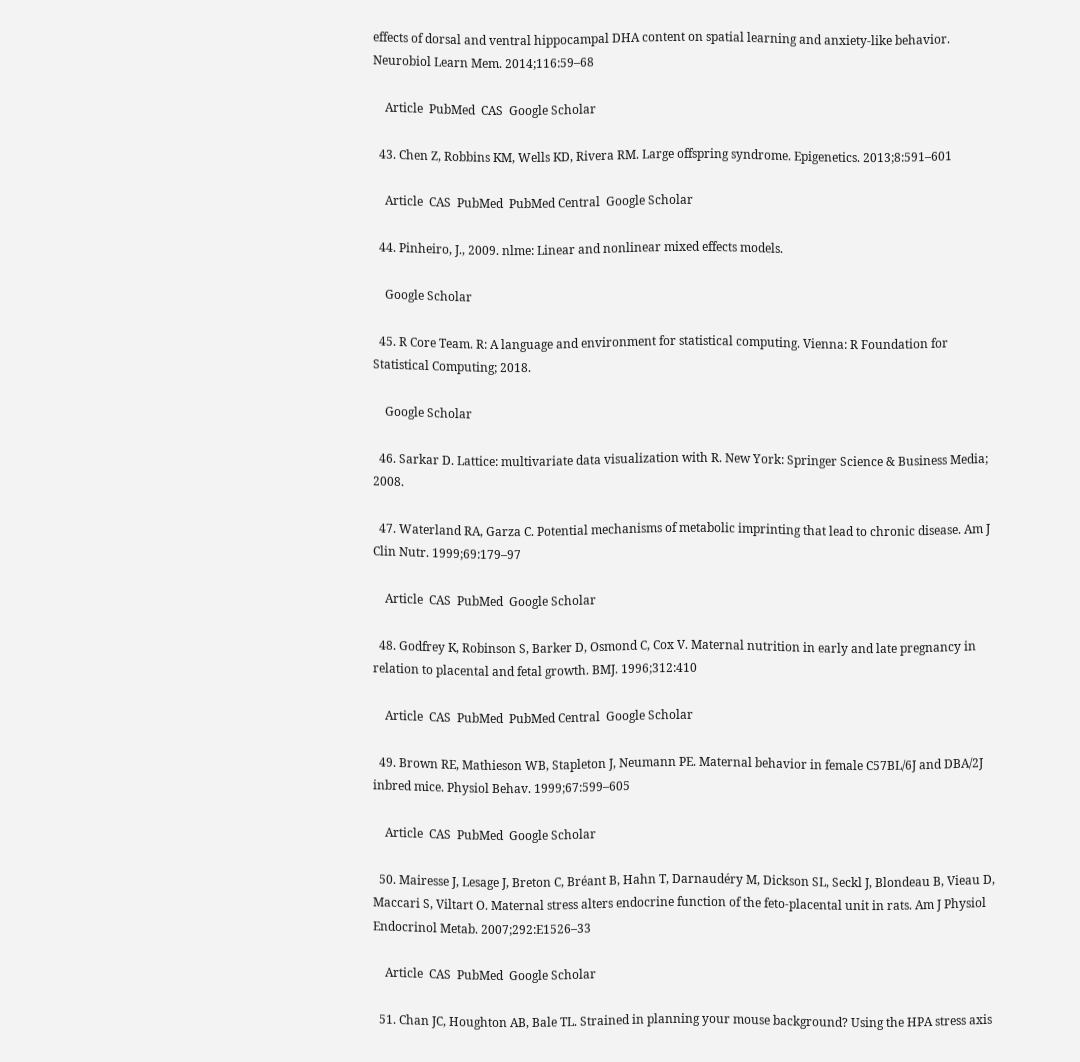effects of dorsal and ventral hippocampal DHA content on spatial learning and anxiety-like behavior. Neurobiol Learn Mem. 2014;116:59–68

    Article  PubMed  CAS  Google Scholar

  43. Chen Z, Robbins KM, Wells KD, Rivera RM. Large offspring syndrome. Epigenetics. 2013;8:591–601

    Article  CAS  PubMed  PubMed Central  Google Scholar

  44. Pinheiro, J., 2009. nlme: Linear and nonlinear mixed effects models.

    Google Scholar

  45. R Core Team. R: A language and environment for statistical computing. Vienna: R Foundation for Statistical Computing; 2018.

    Google Scholar

  46. Sarkar D. Lattice: multivariate data visualization with R. New York: Springer Science & Business Media; 2008.

  47. Waterland RA, Garza C. Potential mechanisms of metabolic imprinting that lead to chronic disease. Am J Clin Nutr. 1999;69:179–97

    Article  CAS  PubMed  Google Scholar

  48. Godfrey K, Robinson S, Barker D, Osmond C, Cox V. Maternal nutrition in early and late pregnancy in relation to placental and fetal growth. BMJ. 1996;312:410

    Article  CAS  PubMed  PubMed Central  Google Scholar

  49. Brown RE, Mathieson WB, Stapleton J, Neumann PE. Maternal behavior in female C57BL/6J and DBA/2J inbred mice. Physiol Behav. 1999;67:599–605

    Article  CAS  PubMed  Google Scholar

  50. Mairesse J, Lesage J, Breton C, Bréant B, Hahn T, Darnaudéry M, Dickson SL, Seckl J, Blondeau B, Vieau D, Maccari S, Viltart O. Maternal stress alters endocrine function of the feto-placental unit in rats. Am J Physiol Endocrinol Metab. 2007;292:E1526–33

    Article  CAS  PubMed  Google Scholar

  51. Chan JC, Houghton AB, Bale TL. Strained in planning your mouse background? Using the HPA stress axis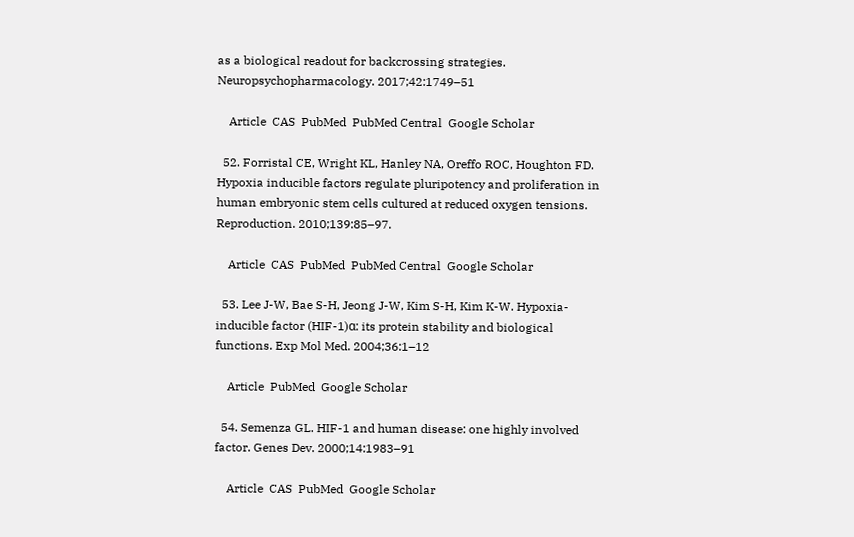as a biological readout for backcrossing strategies. Neuropsychopharmacology. 2017;42:1749–51

    Article  CAS  PubMed  PubMed Central  Google Scholar

  52. Forristal CE, Wright KL, Hanley NA, Oreffo ROC, Houghton FD. Hypoxia inducible factors regulate pluripotency and proliferation in human embryonic stem cells cultured at reduced oxygen tensions. Reproduction. 2010;139:85–97.

    Article  CAS  PubMed  PubMed Central  Google Scholar

  53. Lee J-W, Bae S-H, Jeong J-W, Kim S-H, Kim K-W. Hypoxia-inducible factor (HIF-1)α: its protein stability and biological functions. Exp Mol Med. 2004;36:1–12

    Article  PubMed  Google Scholar

  54. Semenza GL. HIF-1 and human disease: one highly involved factor. Genes Dev. 2000;14:1983–91

    Article  CAS  PubMed  Google Scholar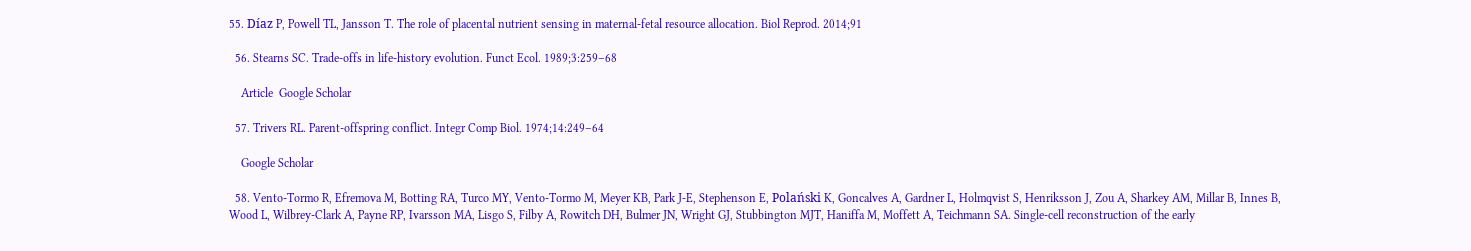55. Díaz P, Powell TL, Jansson T. The role of placental nutrient sensing in maternal-fetal resource allocation. Biol Reprod. 2014;91

  56. Stearns SC. Trade-offs in life-history evolution. Funct Ecol. 1989;3:259–68

    Article  Google Scholar

  57. Trivers RL. Parent-offspring conflict. Integr Comp Biol. 1974;14:249–64

    Google Scholar

  58. Vento-Tormo R, Efremova M, Botting RA, Turco MY, Vento-Tormo M, Meyer KB, Park J-E, Stephenson E, Polański K, Goncalves A, Gardner L, Holmqvist S, Henriksson J, Zou A, Sharkey AM, Millar B, Innes B, Wood L, Wilbrey-Clark A, Payne RP, Ivarsson MA, Lisgo S, Filby A, Rowitch DH, Bulmer JN, Wright GJ, Stubbington MJT, Haniffa M, Moffett A, Teichmann SA. Single-cell reconstruction of the early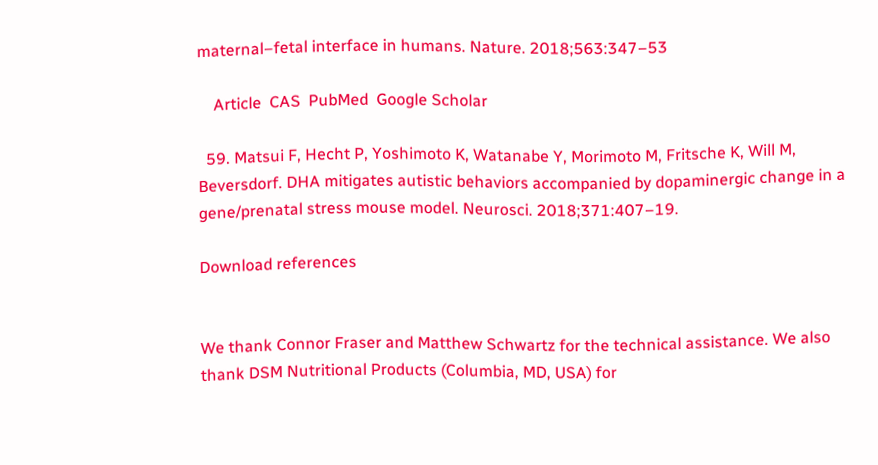maternal–fetal interface in humans. Nature. 2018;563:347–53

    Article  CAS  PubMed  Google Scholar

  59. Matsui F, Hecht P, Yoshimoto K, Watanabe Y, Morimoto M, Fritsche K, Will M, Beversdorf. DHA mitigates autistic behaviors accompanied by dopaminergic change in a gene/prenatal stress mouse model. Neurosci. 2018;371:407–19.

Download references


We thank Connor Fraser and Matthew Schwartz for the technical assistance. We also thank DSM Nutritional Products (Columbia, MD, USA) for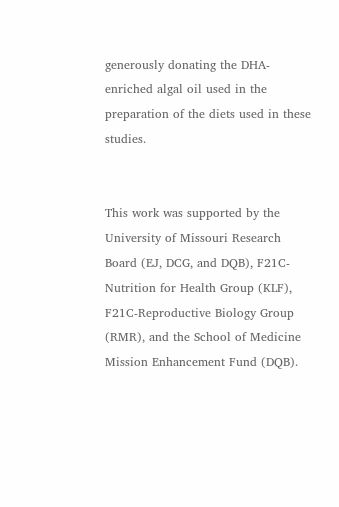generously donating the DHA-enriched algal oil used in the preparation of the diets used in these studies.


This work was supported by the University of Missouri Research Board (EJ, DCG, and DQB), F21C-Nutrition for Health Group (KLF), F21C-Reproductive Biology Group (RMR), and the School of Medicine Mission Enhancement Fund (DQB).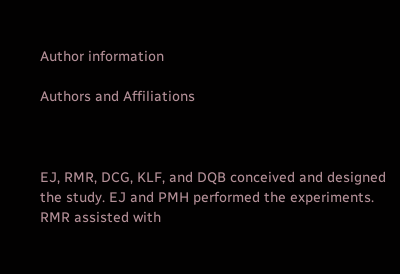Author information

Authors and Affiliations



EJ, RMR, DCG, KLF, and DQB conceived and designed the study. EJ and PMH performed the experiments. RMR assisted with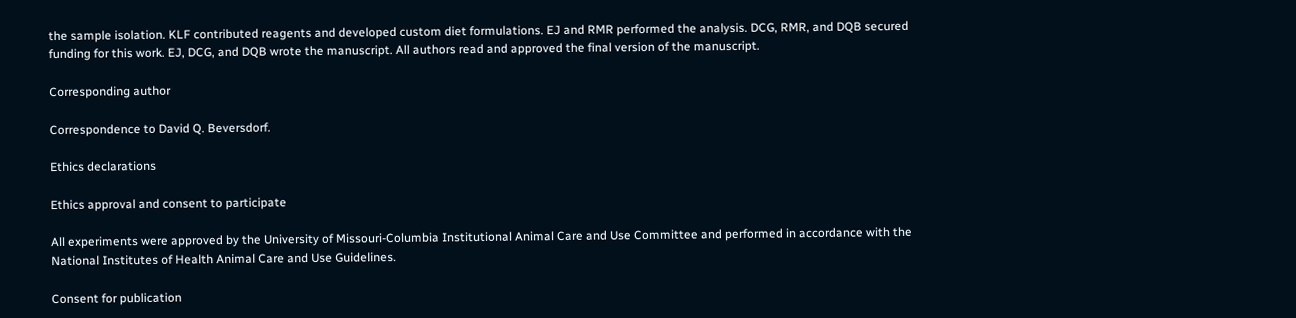the sample isolation. KLF contributed reagents and developed custom diet formulations. EJ and RMR performed the analysis. DCG, RMR, and DQB secured funding for this work. EJ, DCG, and DQB wrote the manuscript. All authors read and approved the final version of the manuscript.

Corresponding author

Correspondence to David Q. Beversdorf.

Ethics declarations

Ethics approval and consent to participate

All experiments were approved by the University of Missouri-Columbia Institutional Animal Care and Use Committee and performed in accordance with the National Institutes of Health Animal Care and Use Guidelines.

Consent for publication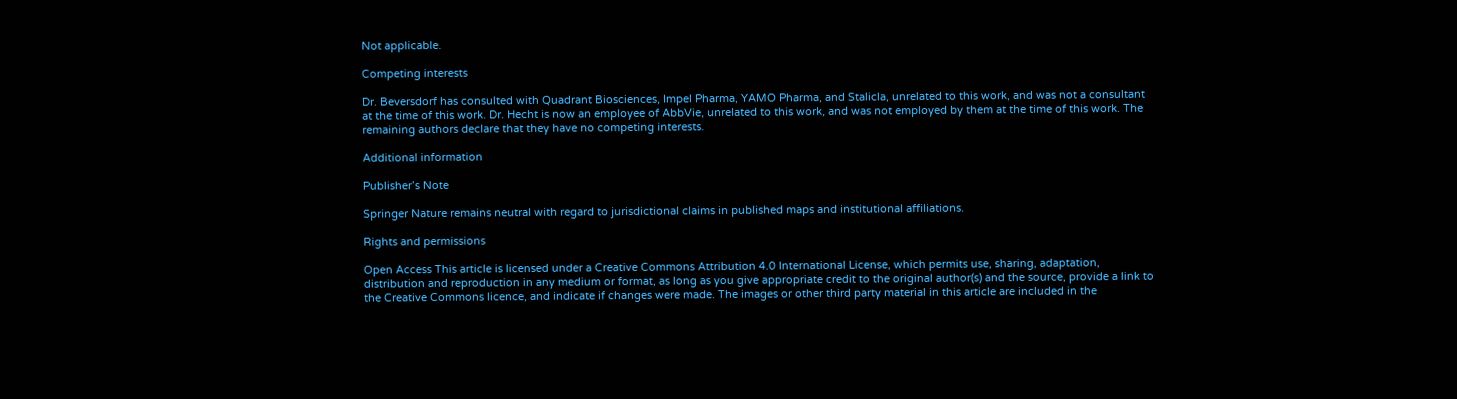Not applicable.

Competing interests

Dr. Beversdorf has consulted with Quadrant Biosciences, Impel Pharma, YAMO Pharma, and Stalicla, unrelated to this work, and was not a consultant at the time of this work. Dr. Hecht is now an employee of AbbVie, unrelated to this work, and was not employed by them at the time of this work. The remaining authors declare that they have no competing interests.

Additional information

Publisher’s Note

Springer Nature remains neutral with regard to jurisdictional claims in published maps and institutional affiliations.

Rights and permissions

Open Access This article is licensed under a Creative Commons Attribution 4.0 International License, which permits use, sharing, adaptation, distribution and reproduction in any medium or format, as long as you give appropriate credit to the original author(s) and the source, provide a link to the Creative Commons licence, and indicate if changes were made. The images or other third party material in this article are included in the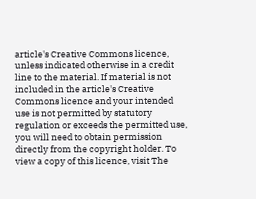article's Creative Commons licence, unless indicated otherwise in a credit line to the material. If material is not included in the article's Creative Commons licence and your intended use is not permitted by statutory regulation or exceeds the permitted use, you will need to obtain permission directly from the copyright holder. To view a copy of this licence, visit The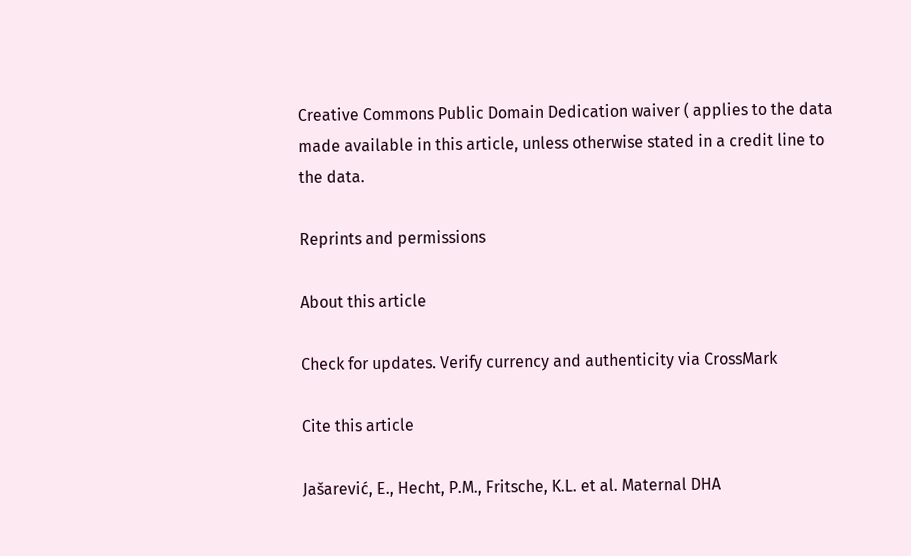Creative Commons Public Domain Dedication waiver ( applies to the data made available in this article, unless otherwise stated in a credit line to the data.

Reprints and permissions

About this article

Check for updates. Verify currency and authenticity via CrossMark

Cite this article

Jašarević, E., Hecht, P.M., Fritsche, K.L. et al. Maternal DHA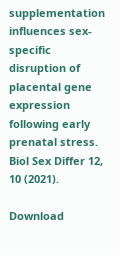supplementation influences sex-specific disruption of placental gene expression following early prenatal stress. Biol Sex Differ 12, 10 (2021).

Download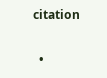citation

  •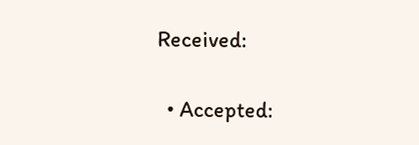Received:

  • Accepted: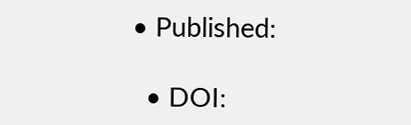• Published:

  • DOI: